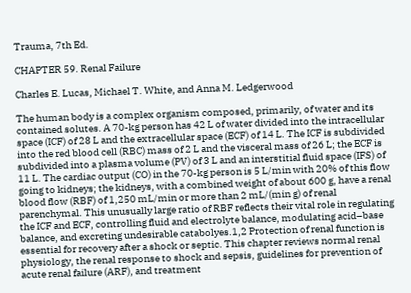Trauma, 7th Ed.

CHAPTER 59. Renal Failure

Charles E. Lucas, Michael T. White, and Anna M. Ledgerwood

The human body is a complex organism composed, primarily, of water and its contained solutes. A 70-kg person has 42 L of water divided into the intracellular space (ICF) of 28 L and the extracellular space (ECF) of 14 L. The ICF is subdivided into the red blood cell (RBC) mass of 2 L and the visceral mass of 26 L; the ECF is subdivided into a plasma volume (PV) of 3 L and an interstitial fluid space (IFS) of 11 L. The cardiac output (CO) in the 70-kg person is 5 L/min with 20% of this flow going to kidneys; the kidneys, with a combined weight of about 600 g, have a renal blood flow (RBF) of 1,250 mL/min or more than 2 mL/(min g) of renal parenchymal. This unusually large ratio of RBF reflects their vital role in regulating the ICF and ECF, controlling fluid and electrolyte balance, modulating acid–base balance, and excreting undesirable catabolyes.1,2 Protection of renal function is essential for recovery after a shock or septic. This chapter reviews normal renal physiology, the renal response to shock and sepsis, guidelines for prevention of acute renal failure (ARF), and treatment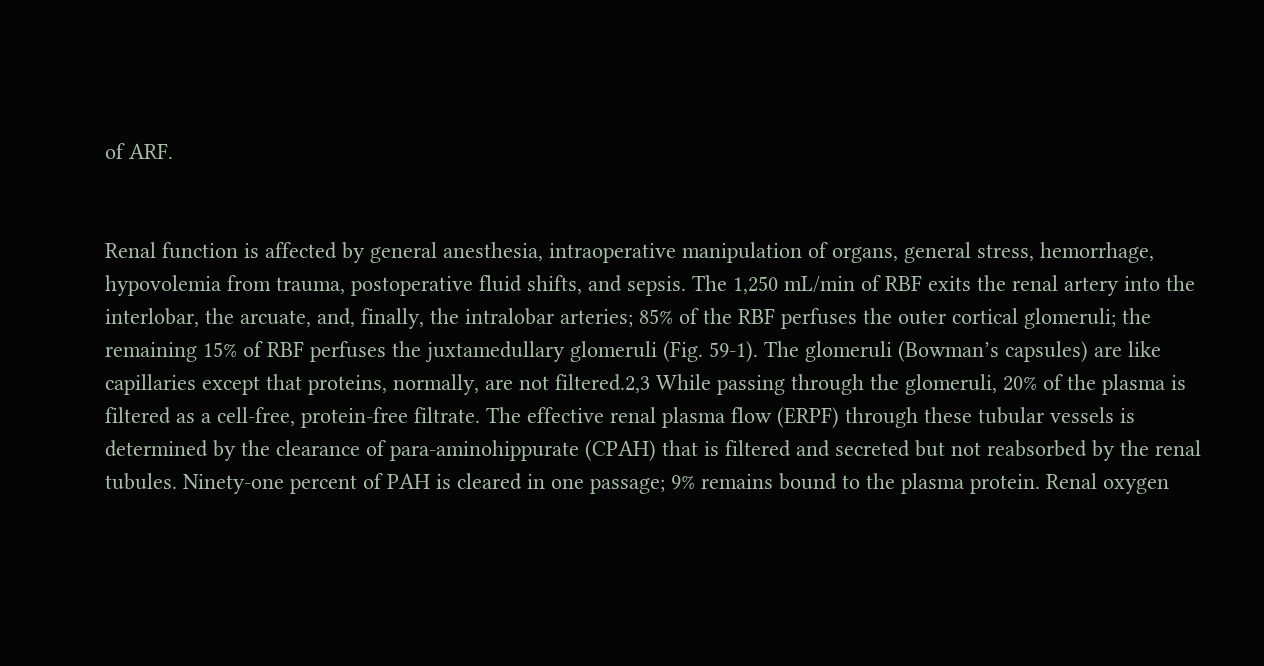of ARF.


Renal function is affected by general anesthesia, intraoperative manipulation of organs, general stress, hemorrhage, hypovolemia from trauma, postoperative fluid shifts, and sepsis. The 1,250 mL/min of RBF exits the renal artery into the interlobar, the arcuate, and, finally, the intralobar arteries; 85% of the RBF perfuses the outer cortical glomeruli; the remaining 15% of RBF perfuses the juxtamedullary glomeruli (Fig. 59-1). The glomeruli (Bowman’s capsules) are like capillaries except that proteins, normally, are not filtered.2,3 While passing through the glomeruli, 20% of the plasma is filtered as a cell-free, protein-free filtrate. The effective renal plasma flow (ERPF) through these tubular vessels is determined by the clearance of para-aminohippurate (CPAH) that is filtered and secreted but not reabsorbed by the renal tubules. Ninety-one percent of PAH is cleared in one passage; 9% remains bound to the plasma protein. Renal oxygen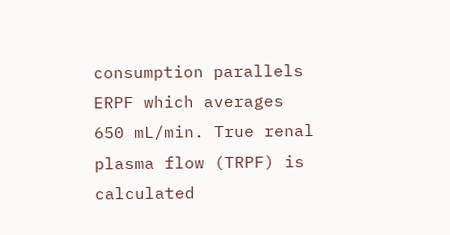consumption parallels ERPF which averages 650 mL/min. True renal plasma flow (TRPF) is calculated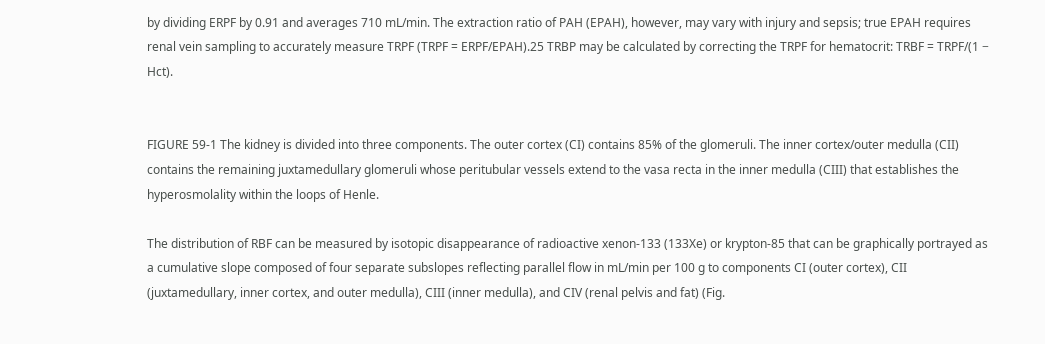by dividing ERPF by 0.91 and averages 710 mL/min. The extraction ratio of PAH (EPAH), however, may vary with injury and sepsis; true EPAH requires renal vein sampling to accurately measure TRPF (TRPF = ERPF/EPAH).25 TRBP may be calculated by correcting the TRPF for hematocrit: TRBF = TRPF/(1 − Hct).


FIGURE 59-1 The kidney is divided into three components. The outer cortex (CI) contains 85% of the glomeruli. The inner cortex/outer medulla (CII) contains the remaining juxtamedullary glomeruli whose peritubular vessels extend to the vasa recta in the inner medulla (CIII) that establishes the hyperosmolality within the loops of Henle.

The distribution of RBF can be measured by isotopic disappearance of radioactive xenon-133 (133Xe) or krypton-85 that can be graphically portrayed as a cumulative slope composed of four separate subslopes reflecting parallel flow in mL/min per 100 g to components CI (outer cortex), CII (juxtamedullary, inner cortex, and outer medulla), CIII (inner medulla), and CIV (renal pelvis and fat) (Fig.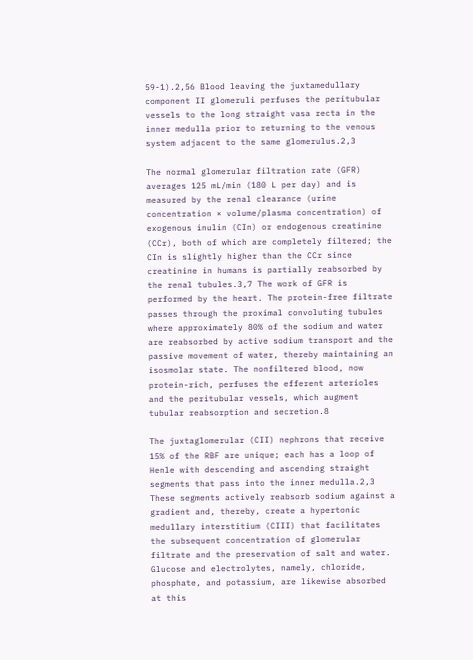59-1).2,56 Blood leaving the juxtamedullary component II glomeruli perfuses the peritubular vessels to the long straight vasa recta in the inner medulla prior to returning to the venous system adjacent to the same glomerulus.2,3

The normal glomerular filtration rate (GFR) averages 125 mL/min (180 L per day) and is measured by the renal clearance (urine concentration × volume/plasma concentration) of exogenous inulin (CIn) or endogenous creatinine (CCr), both of which are completely filtered; the CIn is slightly higher than the CCr since creatinine in humans is partially reabsorbed by the renal tubules.3,7 The work of GFR is performed by the heart. The protein-free filtrate passes through the proximal convoluting tubules where approximately 80% of the sodium and water are reabsorbed by active sodium transport and the passive movement of water, thereby maintaining an isosmolar state. The nonfiltered blood, now protein-rich, perfuses the efferent arterioles and the peritubular vessels, which augment tubular reabsorption and secretion.8

The juxtaglomerular (CII) nephrons that receive 15% of the RBF are unique; each has a loop of Henle with descending and ascending straight segments that pass into the inner medulla.2,3 These segments actively reabsorb sodium against a gradient and, thereby, create a hypertonic medullary interstitium (CIII) that facilitates the subsequent concentration of glomerular filtrate and the preservation of salt and water. Glucose and electrolytes, namely, chloride, phosphate, and potassium, are likewise absorbed at this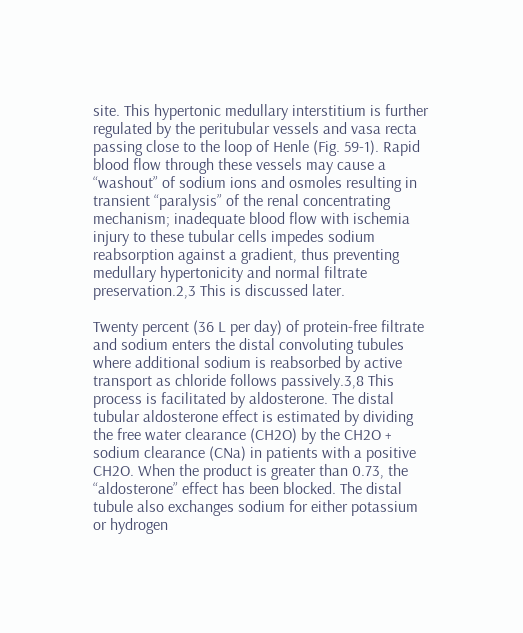site. This hypertonic medullary interstitium is further regulated by the peritubular vessels and vasa recta passing close to the loop of Henle (Fig. 59-1). Rapid blood flow through these vessels may cause a “washout” of sodium ions and osmoles resulting in transient “paralysis” of the renal concentrating mechanism; inadequate blood flow with ischemia injury to these tubular cells impedes sodium reabsorption against a gradient, thus preventing medullary hypertonicity and normal filtrate preservation.2,3 This is discussed later.

Twenty percent (36 L per day) of protein-free filtrate and sodium enters the distal convoluting tubules where additional sodium is reabsorbed by active transport as chloride follows passively.3,8 This process is facilitated by aldosterone. The distal tubular aldosterone effect is estimated by dividing the free water clearance (CH2O) by the CH2O + sodium clearance (CNa) in patients with a positive CH2O. When the product is greater than 0.73, the “aldosterone” effect has been blocked. The distal tubule also exchanges sodium for either potassium or hydrogen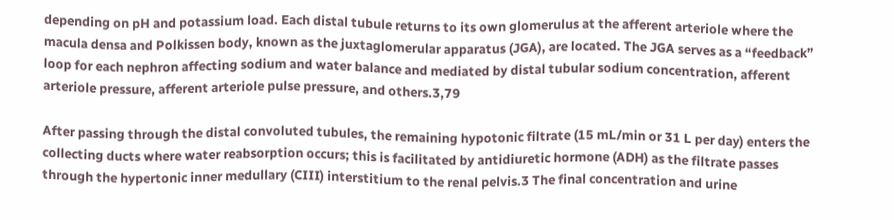depending on pH and potassium load. Each distal tubule returns to its own glomerulus at the afferent arteriole where the macula densa and Polkissen body, known as the juxtaglomerular apparatus (JGA), are located. The JGA serves as a “feedback” loop for each nephron affecting sodium and water balance and mediated by distal tubular sodium concentration, afferent arteriole pressure, afferent arteriole pulse pressure, and others.3,79

After passing through the distal convoluted tubules, the remaining hypotonic filtrate (15 mL/min or 31 L per day) enters the collecting ducts where water reabsorption occurs; this is facilitated by antidiuretic hormone (ADH) as the filtrate passes through the hypertonic inner medullary (CIII) interstitium to the renal pelvis.3 The final concentration and urine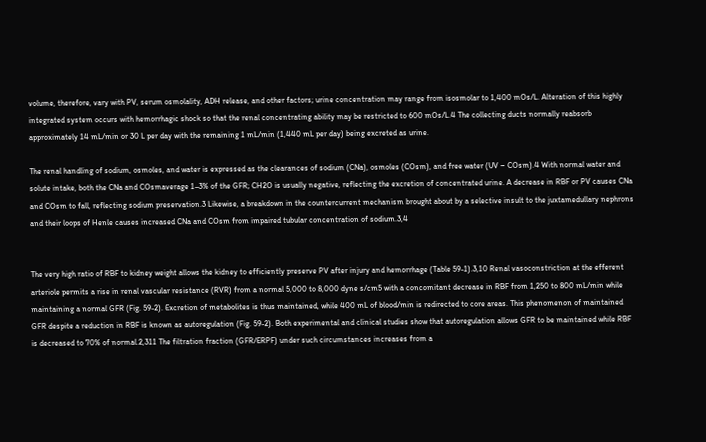volume, therefore, vary with PV, serum osmolality, ADH release, and other factors; urine concentration may range from isosmolar to 1,400 mOs/L. Alteration of this highly integrated system occurs with hemorrhagic shock so that the renal concentrating ability may be restricted to 600 mOs/L.4 The collecting ducts normally reabsorb approximately 14 mL/min or 30 L per day with the remaining 1 mL/min (1,440 mL per day) being excreted as urine.

The renal handling of sodium, osmoles, and water is expressed as the clearances of sodium (CNa), osmoles (COsm), and free water (UV − COsm).4 With normal water and solute intake, both the CNa and COsmaverage 1–3% of the GFR; CH2O is usually negative, reflecting the excretion of concentrated urine. A decrease in RBF or PV causes CNa and COsm to fall, reflecting sodium preservation.3 Likewise, a breakdown in the countercurrent mechanism brought about by a selective insult to the juxtamedullary nephrons and their loops of Henle causes increased CNa and COsm from impaired tubular concentration of sodium.3,4


The very high ratio of RBF to kidney weight allows the kidney to efficiently preserve PV after injury and hemorrhage (Table 59-1).3,10 Renal vasoconstriction at the efferent arteriole permits a rise in renal vascular resistance (RVR) from a normal 5,000 to 8,000 dyne s/cm5 with a concomitant decrease in RBF from 1,250 to 800 mL/min while maintaining a normal GFR (Fig. 59-2). Excretion of metabolites is thus maintained, while 400 mL of blood/min is redirected to core areas. This phenomenon of maintained GFR despite a reduction in RBF is known as autoregulation (Fig. 59-2). Both experimental and clinical studies show that autoregulation allows GFR to be maintained while RBF is decreased to 70% of normal.2,311 The filtration fraction (GFR/ERPF) under such circumstances increases from a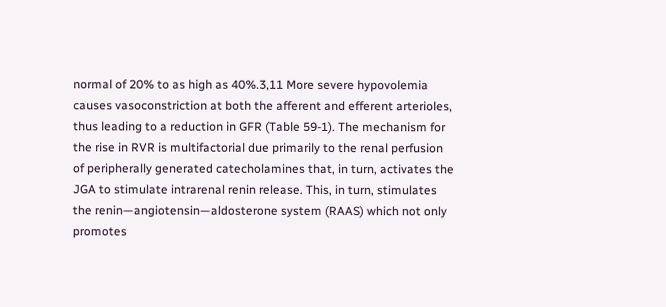normal of 20% to as high as 40%.3,11 More severe hypovolemia causes vasoconstriction at both the afferent and efferent arterioles, thus leading to a reduction in GFR (Table 59-1). The mechanism for the rise in RVR is multifactorial due primarily to the renal perfusion of peripherally generated catecholamines that, in turn, activates the JGA to stimulate intrarenal renin release. This, in turn, stimulates the renin—angiotensin—aldosterone system (RAAS) which not only promotes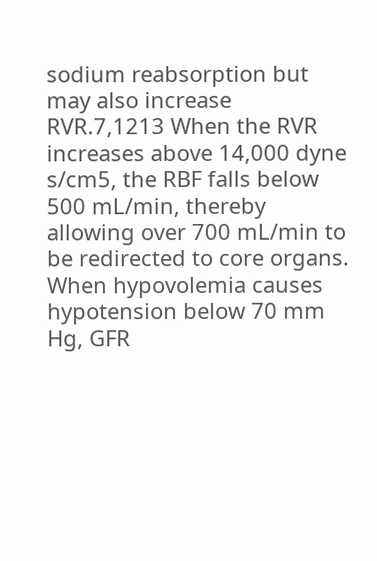sodium reabsorption but may also increase RVR.7,1213 When the RVR increases above 14,000 dyne s/cm5, the RBF falls below 500 mL/min, thereby allowing over 700 mL/min to be redirected to core organs. When hypovolemia causes hypotension below 70 mm Hg, GFR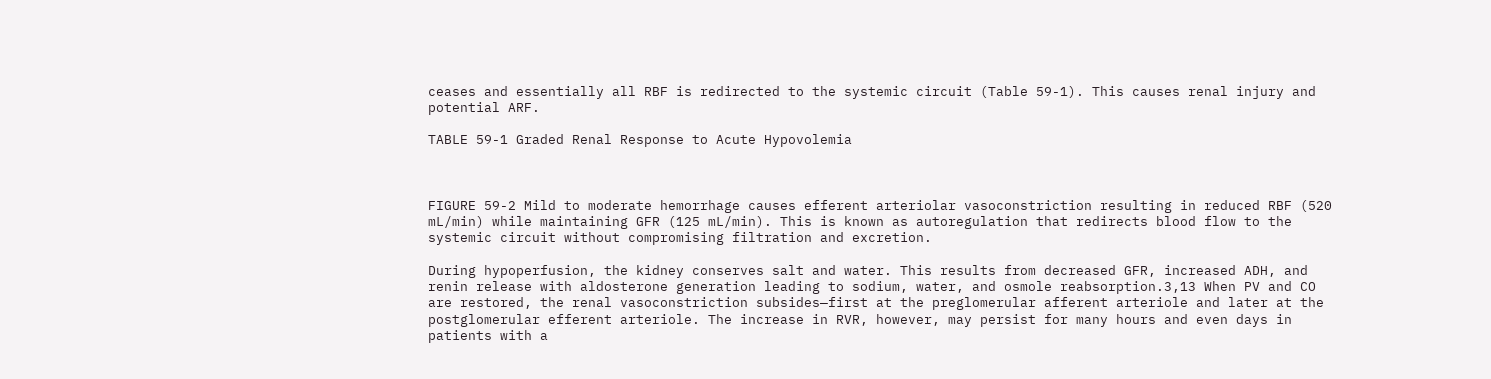ceases and essentially all RBF is redirected to the systemic circuit (Table 59-1). This causes renal injury and potential ARF.

TABLE 59-1 Graded Renal Response to Acute Hypovolemia



FIGURE 59-2 Mild to moderate hemorrhage causes efferent arteriolar vasoconstriction resulting in reduced RBF (520 mL/min) while maintaining GFR (125 mL/min). This is known as autoregulation that redirects blood flow to the systemic circuit without compromising filtration and excretion.

During hypoperfusion, the kidney conserves salt and water. This results from decreased GFR, increased ADH, and renin release with aldosterone generation leading to sodium, water, and osmole reabsorption.3,13 When PV and CO are restored, the renal vasoconstriction subsides—first at the preglomerular afferent arteriole and later at the postglomerular efferent arteriole. The increase in RVR, however, may persist for many hours and even days in patients with a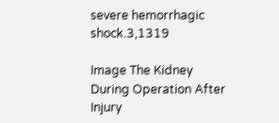severe hemorrhagic shock.3,1319

Image The Kidney During Operation After Injury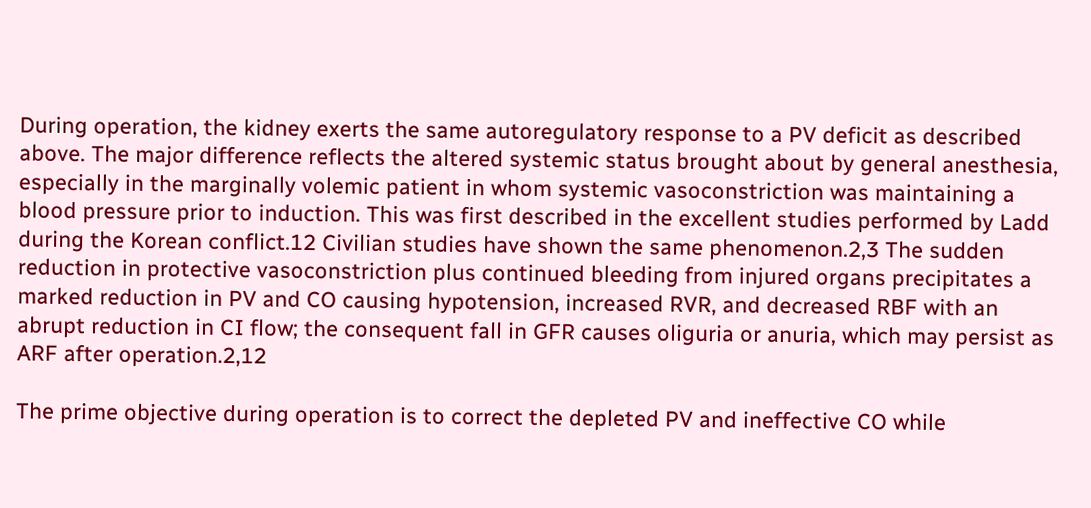During operation, the kidney exerts the same autoregulatory response to a PV deficit as described above. The major difference reflects the altered systemic status brought about by general anesthesia, especially in the marginally volemic patient in whom systemic vasoconstriction was maintaining a blood pressure prior to induction. This was first described in the excellent studies performed by Ladd during the Korean conflict.12 Civilian studies have shown the same phenomenon.2,3 The sudden reduction in protective vasoconstriction plus continued bleeding from injured organs precipitates a marked reduction in PV and CO causing hypotension, increased RVR, and decreased RBF with an abrupt reduction in CI flow; the consequent fall in GFR causes oliguria or anuria, which may persist as ARF after operation.2,12

The prime objective during operation is to correct the depleted PV and ineffective CO while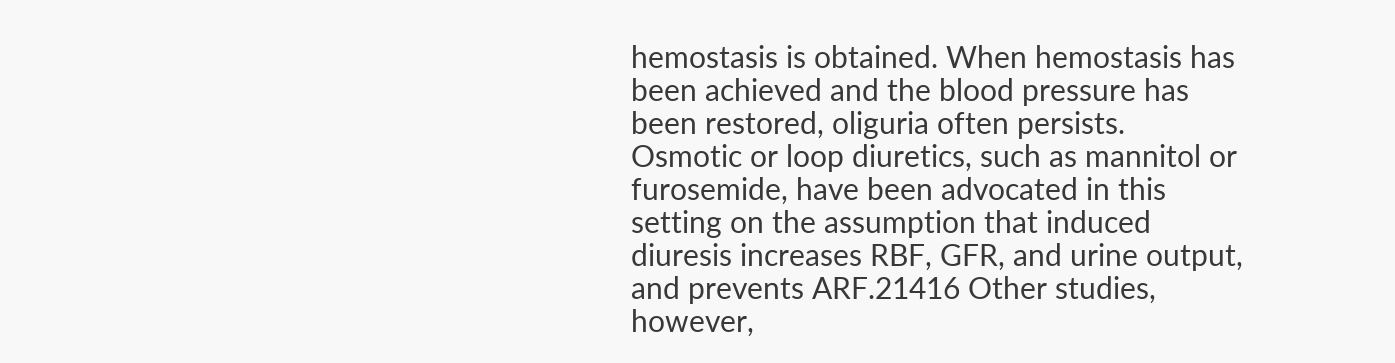hemostasis is obtained. When hemostasis has been achieved and the blood pressure has been restored, oliguria often persists. Osmotic or loop diuretics, such as mannitol or furosemide, have been advocated in this setting on the assumption that induced diuresis increases RBF, GFR, and urine output, and prevents ARF.21416 Other studies, however,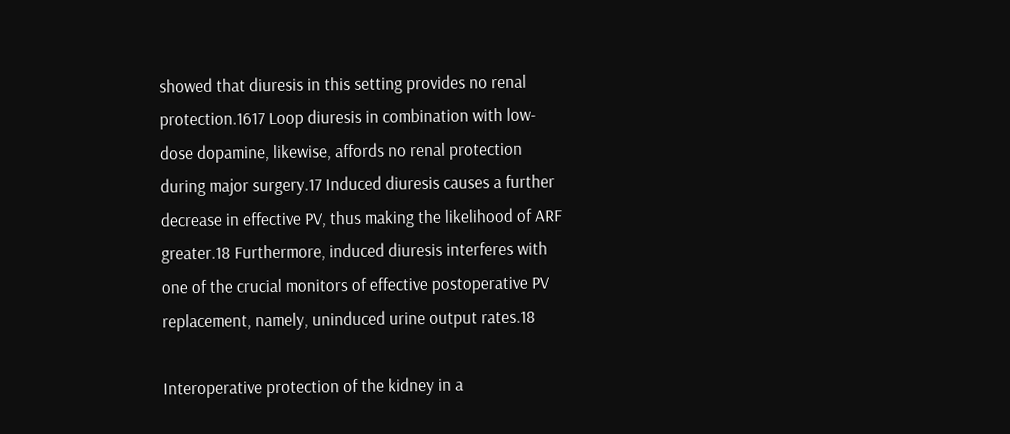showed that diuresis in this setting provides no renal protection.1617 Loop diuresis in combination with low-dose dopamine, likewise, affords no renal protection during major surgery.17 Induced diuresis causes a further decrease in effective PV, thus making the likelihood of ARF greater.18 Furthermore, induced diuresis interferes with one of the crucial monitors of effective postoperative PV replacement, namely, uninduced urine output rates.18

Interoperative protection of the kidney in a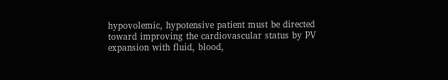hypovolemic, hypotensive patient must be directed toward improving the cardiovascular status by PV expansion with fluid, blood,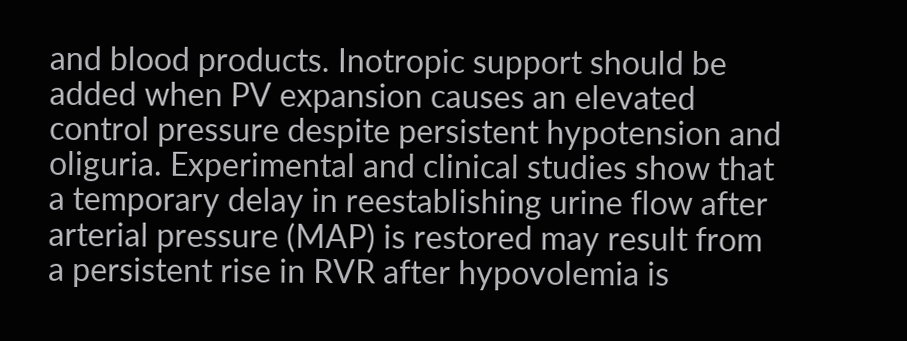and blood products. Inotropic support should be added when PV expansion causes an elevated control pressure despite persistent hypotension and oliguria. Experimental and clinical studies show that a temporary delay in reestablishing urine flow after arterial pressure (MAP) is restored may result from a persistent rise in RVR after hypovolemia is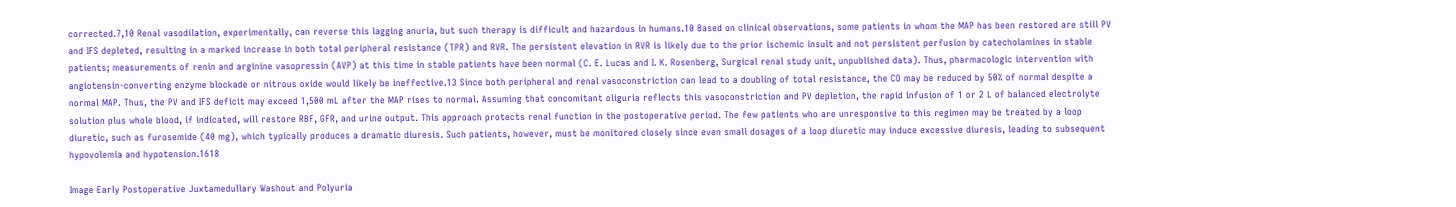corrected.7,10 Renal vasodilation, experimentally, can reverse this lagging anuria, but such therapy is difficult and hazardous in humans.10 Based on clinical observations, some patients in whom the MAP has been restored are still PV and IFS depleted, resulting in a marked increase in both total peripheral resistance (TPR) and RVR. The persistent elevation in RVR is likely due to the prior ischemic insult and not persistent perfusion by catecholamines in stable patients; measurements of renin and arginine vasopressin (AVP) at this time in stable patients have been normal (C. E. Lucas and I. K. Rosenberg, Surgical renal study unit, unpublished data). Thus, pharmacologic intervention with angiotensin-converting enzyme blockade or nitrous oxide would likely be ineffective.13 Since both peripheral and renal vasoconstriction can lead to a doubling of total resistance, the CO may be reduced by 50% of normal despite a normal MAP. Thus, the PV and IFS deficit may exceed 1,500 mL after the MAP rises to normal. Assuming that concomitant oliguria reflects this vasoconstriction and PV depletion, the rapid infusion of 1 or 2 L of balanced electrolyte solution plus whole blood, if indicated, will restore RBF, GFR, and urine output. This approach protects renal function in the postoperative period. The few patients who are unresponsive to this regimen may be treated by a loop diuretic, such as furosemide (40 mg), which typically produces a dramatic diuresis. Such patients, however, must be monitored closely since even small dosages of a loop diuretic may induce excessive diuresis, leading to subsequent hypovolemia and hypotension.1618

Image Early Postoperative Juxtamedullary Washout and Polyuria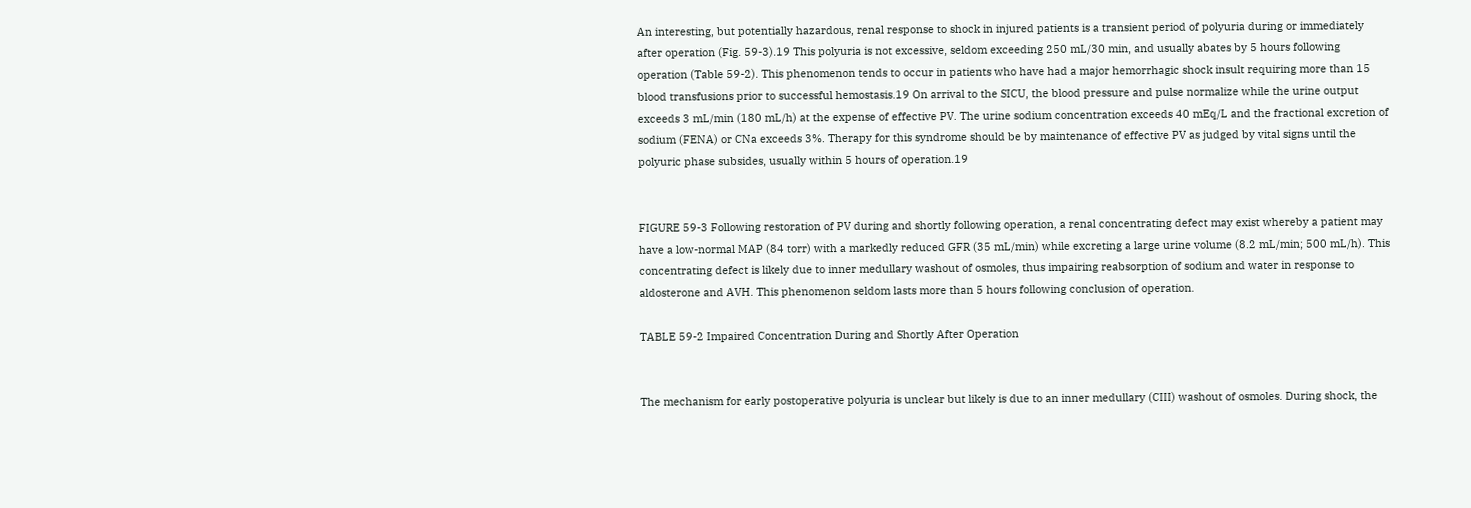An interesting, but potentially hazardous, renal response to shock in injured patients is a transient period of polyuria during or immediately after operation (Fig. 59-3).19 This polyuria is not excessive, seldom exceeding 250 mL/30 min, and usually abates by 5 hours following operation (Table 59-2). This phenomenon tends to occur in patients who have had a major hemorrhagic shock insult requiring more than 15 blood transfusions prior to successful hemostasis.19 On arrival to the SICU, the blood pressure and pulse normalize while the urine output exceeds 3 mL/min (180 mL/h) at the expense of effective PV. The urine sodium concentration exceeds 40 mEq/L and the fractional excretion of sodium (FENA) or CNa exceeds 3%. Therapy for this syndrome should be by maintenance of effective PV as judged by vital signs until the polyuric phase subsides, usually within 5 hours of operation.19


FIGURE 59-3 Following restoration of PV during and shortly following operation, a renal concentrating defect may exist whereby a patient may have a low-normal MAP (84 torr) with a markedly reduced GFR (35 mL/min) while excreting a large urine volume (8.2 mL/min; 500 mL/h). This concentrating defect is likely due to inner medullary washout of osmoles, thus impairing reabsorption of sodium and water in response to aldosterone and AVH. This phenomenon seldom lasts more than 5 hours following conclusion of operation.

TABLE 59-2 Impaired Concentration During and Shortly After Operation


The mechanism for early postoperative polyuria is unclear but likely is due to an inner medullary (CIII) washout of osmoles. During shock, the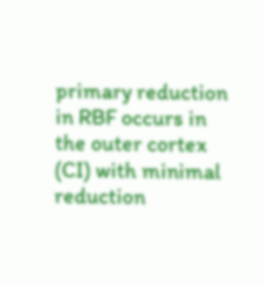primary reduction in RBF occurs in the outer cortex (CI) with minimal reduction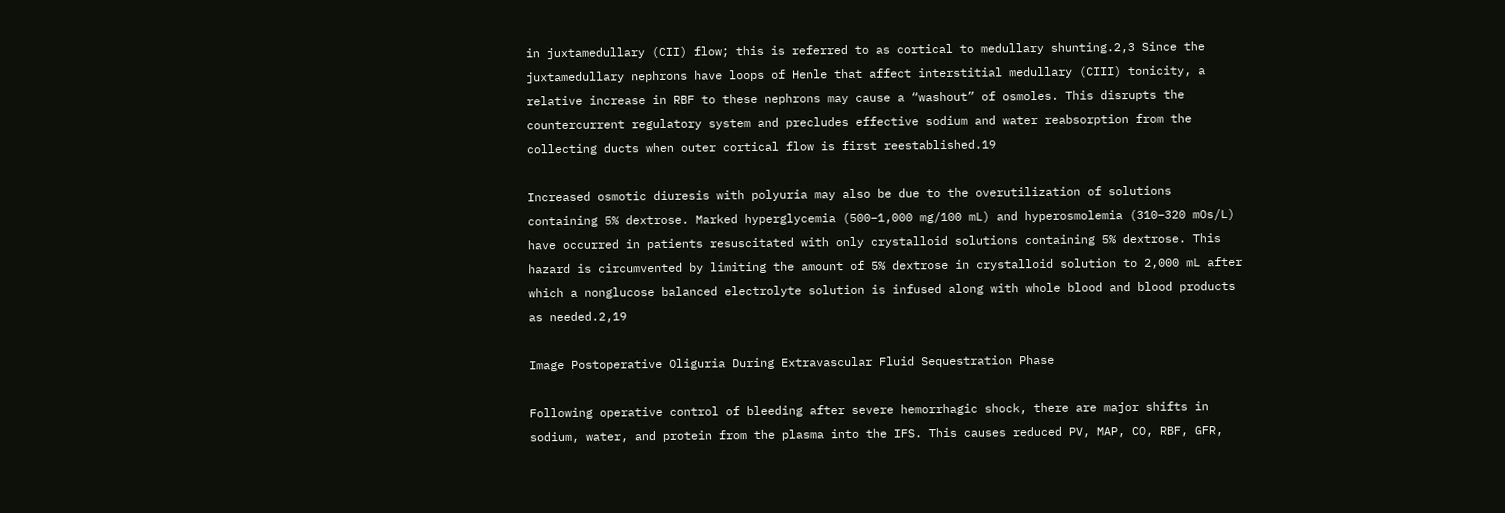in juxtamedullary (CII) flow; this is referred to as cortical to medullary shunting.2,3 Since the juxtamedullary nephrons have loops of Henle that affect interstitial medullary (CIII) tonicity, a relative increase in RBF to these nephrons may cause a “washout” of osmoles. This disrupts the countercurrent regulatory system and precludes effective sodium and water reabsorption from the collecting ducts when outer cortical flow is first reestablished.19

Increased osmotic diuresis with polyuria may also be due to the overutilization of solutions containing 5% dextrose. Marked hyperglycemia (500–1,000 mg/100 mL) and hyperosmolemia (310–320 mOs/L) have occurred in patients resuscitated with only crystalloid solutions containing 5% dextrose. This hazard is circumvented by limiting the amount of 5% dextrose in crystalloid solution to 2,000 mL after which a nonglucose balanced electrolyte solution is infused along with whole blood and blood products as needed.2,19

Image Postoperative Oliguria During Extravascular Fluid Sequestration Phase

Following operative control of bleeding after severe hemorrhagic shock, there are major shifts in sodium, water, and protein from the plasma into the IFS. This causes reduced PV, MAP, CO, RBF, GFR,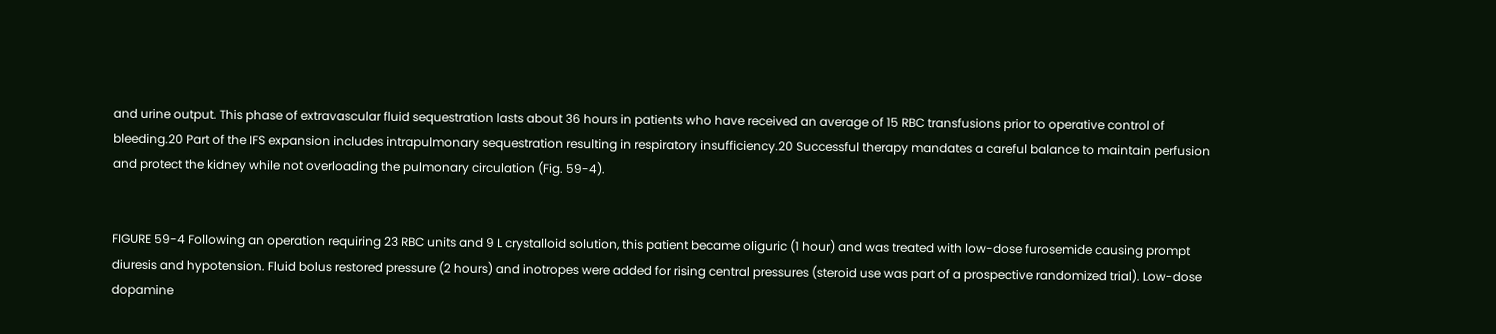and urine output. This phase of extravascular fluid sequestration lasts about 36 hours in patients who have received an average of 15 RBC transfusions prior to operative control of bleeding.20 Part of the IFS expansion includes intrapulmonary sequestration resulting in respiratory insufficiency.20 Successful therapy mandates a careful balance to maintain perfusion and protect the kidney while not overloading the pulmonary circulation (Fig. 59-4).


FIGURE 59-4 Following an operation requiring 23 RBC units and 9 L crystalloid solution, this patient became oliguric (1 hour) and was treated with low-dose furosemide causing prompt diuresis and hypotension. Fluid bolus restored pressure (2 hours) and inotropes were added for rising central pressures (steroid use was part of a prospective randomized trial). Low-dose dopamine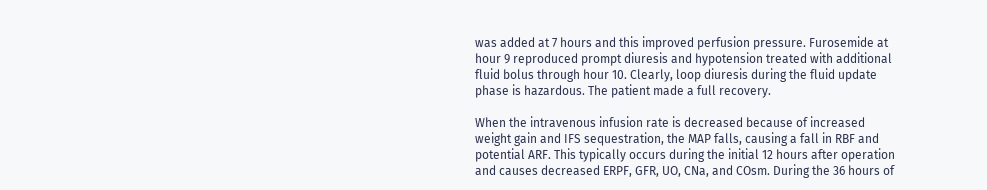was added at 7 hours and this improved perfusion pressure. Furosemide at hour 9 reproduced prompt diuresis and hypotension treated with additional fluid bolus through hour 10. Clearly, loop diuresis during the fluid update phase is hazardous. The patient made a full recovery.

When the intravenous infusion rate is decreased because of increased weight gain and IFS sequestration, the MAP falls, causing a fall in RBF and potential ARF. This typically occurs during the initial 12 hours after operation and causes decreased ERPF, GFR, UO, CNa, and COsm. During the 36 hours of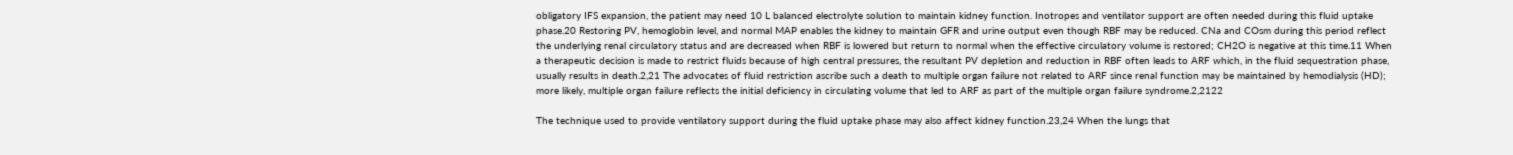obligatory IFS expansion, the patient may need 10 L balanced electrolyte solution to maintain kidney function. Inotropes and ventilator support are often needed during this fluid uptake phase.20 Restoring PV, hemoglobin level, and normal MAP enables the kidney to maintain GFR and urine output even though RBF may be reduced. CNa and COsm during this period reflect the underlying renal circulatory status and are decreased when RBF is lowered but return to normal when the effective circulatory volume is restored; CH2O is negative at this time.11 When a therapeutic decision is made to restrict fluids because of high central pressures, the resultant PV depletion and reduction in RBF often leads to ARF which, in the fluid sequestration phase, usually results in death.2,21 The advocates of fluid restriction ascribe such a death to multiple organ failure not related to ARF since renal function may be maintained by hemodialysis (HD); more likely, multiple organ failure reflects the initial deficiency in circulating volume that led to ARF as part of the multiple organ failure syndrome.2,2122

The technique used to provide ventilatory support during the fluid uptake phase may also affect kidney function.23,24 When the lungs that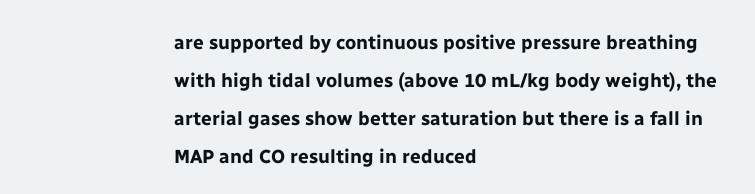are supported by continuous positive pressure breathing with high tidal volumes (above 10 mL/kg body weight), the arterial gases show better saturation but there is a fall in MAP and CO resulting in reduced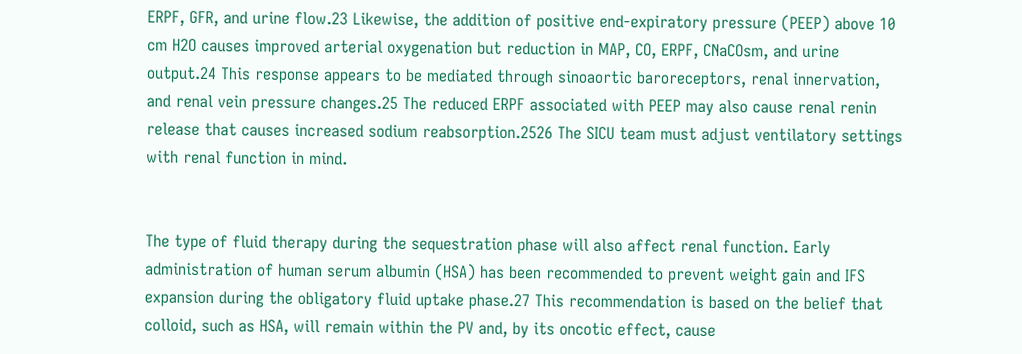ERPF, GFR, and urine flow.23 Likewise, the addition of positive end-expiratory pressure (PEEP) above 10 cm H2O causes improved arterial oxygenation but reduction in MAP, CO, ERPF, CNaCOsm, and urine output.24 This response appears to be mediated through sinoaortic baroreceptors, renal innervation, and renal vein pressure changes.25 The reduced ERPF associated with PEEP may also cause renal renin release that causes increased sodium reabsorption.2526 The SICU team must adjust ventilatory settings with renal function in mind.


The type of fluid therapy during the sequestration phase will also affect renal function. Early administration of human serum albumin (HSA) has been recommended to prevent weight gain and IFS expansion during the obligatory fluid uptake phase.27 This recommendation is based on the belief that colloid, such as HSA, will remain within the PV and, by its oncotic effect, cause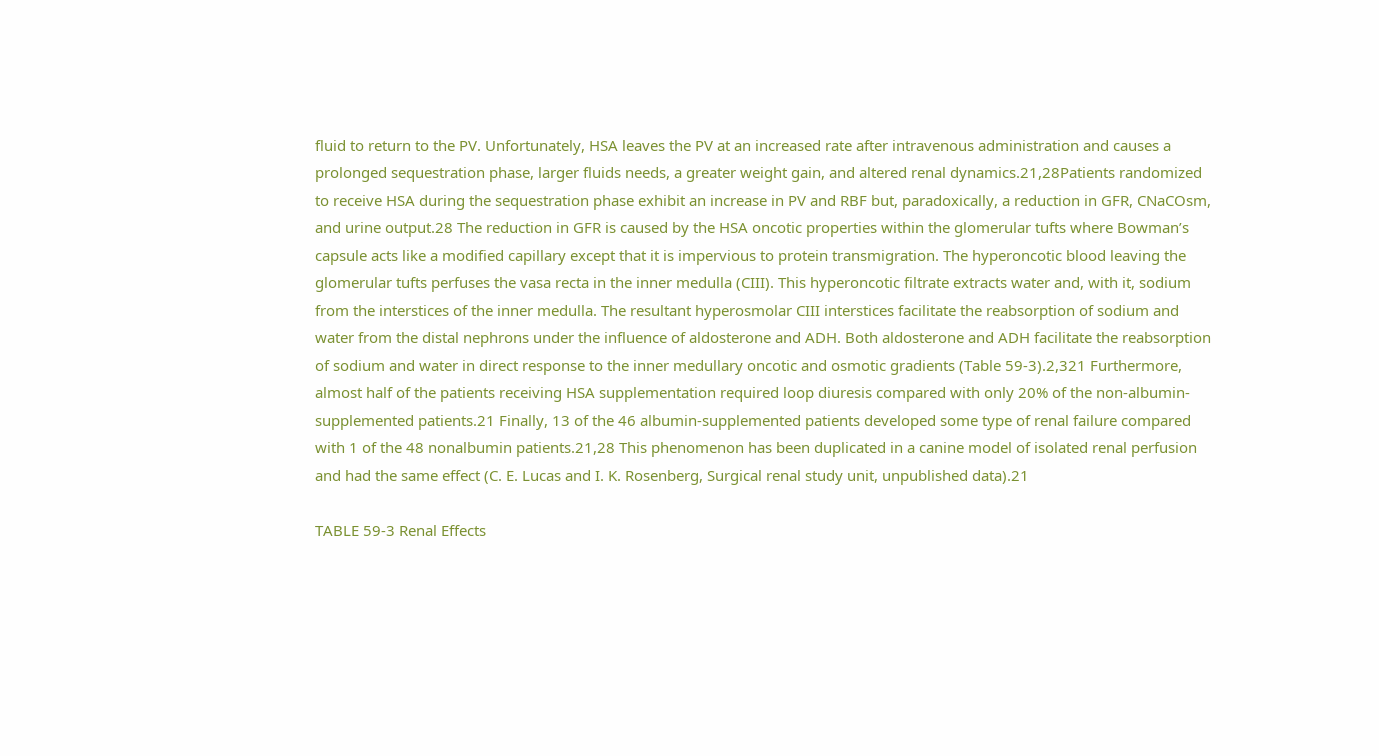fluid to return to the PV. Unfortunately, HSA leaves the PV at an increased rate after intravenous administration and causes a prolonged sequestration phase, larger fluids needs, a greater weight gain, and altered renal dynamics.21,28Patients randomized to receive HSA during the sequestration phase exhibit an increase in PV and RBF but, paradoxically, a reduction in GFR, CNaCOsm, and urine output.28 The reduction in GFR is caused by the HSA oncotic properties within the glomerular tufts where Bowman’s capsule acts like a modified capillary except that it is impervious to protein transmigration. The hyperoncotic blood leaving the glomerular tufts perfuses the vasa recta in the inner medulla (CIII). This hyperoncotic filtrate extracts water and, with it, sodium from the interstices of the inner medulla. The resultant hyperosmolar CIII interstices facilitate the reabsorption of sodium and water from the distal nephrons under the influence of aldosterone and ADH. Both aldosterone and ADH facilitate the reabsorption of sodium and water in direct response to the inner medullary oncotic and osmotic gradients (Table 59-3).2,321 Furthermore, almost half of the patients receiving HSA supplementation required loop diuresis compared with only 20% of the non-albumin-supplemented patients.21 Finally, 13 of the 46 albumin-supplemented patients developed some type of renal failure compared with 1 of the 48 nonalbumin patients.21,28 This phenomenon has been duplicated in a canine model of isolated renal perfusion and had the same effect (C. E. Lucas and I. K. Rosenberg, Surgical renal study unit, unpublished data).21

TABLE 59-3 Renal Effects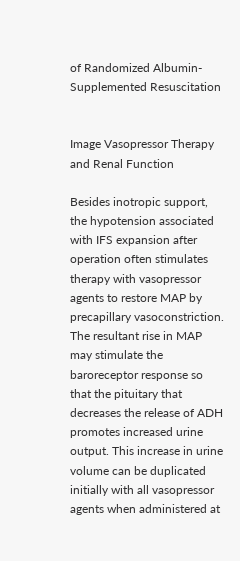of Randomized Albumin-Supplemented Resuscitation


Image Vasopressor Therapy and Renal Function

Besides inotropic support, the hypotension associated with IFS expansion after operation often stimulates therapy with vasopressor agents to restore MAP by precapillary vasoconstriction. The resultant rise in MAP may stimulate the baroreceptor response so that the pituitary that decreases the release of ADH promotes increased urine output. This increase in urine volume can be duplicated initially with all vasopressor agents when administered at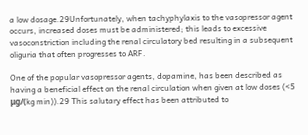a low dosage.29Unfortunately, when tachyphylaxis to the vasopressor agent occurs, increased doses must be administered; this leads to excessive vasoconstriction including the renal circulatory bed resulting in a subsequent oliguria that often progresses to ARF.

One of the popular vasopressor agents, dopamine, has been described as having a beneficial effect on the renal circulation when given at low doses (<5 μg/(kg min)).29 This salutary effect has been attributed to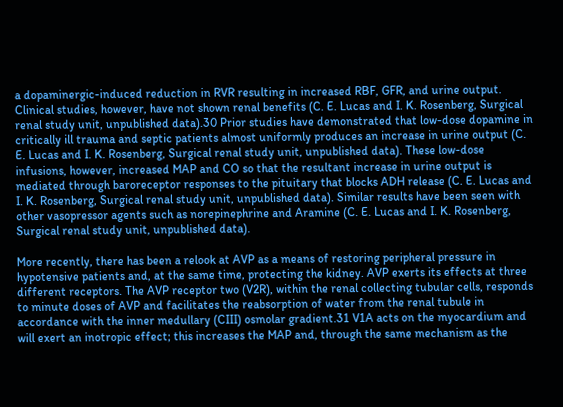a dopaminergic-induced reduction in RVR resulting in increased RBF, GFR, and urine output. Clinical studies, however, have not shown renal benefits (C. E. Lucas and I. K. Rosenberg, Surgical renal study unit, unpublished data).30 Prior studies have demonstrated that low-dose dopamine in critically ill trauma and septic patients almost uniformly produces an increase in urine output (C. E. Lucas and I. K. Rosenberg, Surgical renal study unit, unpublished data). These low-dose infusions, however, increased MAP and CO so that the resultant increase in urine output is mediated through baroreceptor responses to the pituitary that blocks ADH release (C. E. Lucas and I. K. Rosenberg, Surgical renal study unit, unpublished data). Similar results have been seen with other vasopressor agents such as norepinephrine and Aramine (C. E. Lucas and I. K. Rosenberg, Surgical renal study unit, unpublished data).

More recently, there has been a relook at AVP as a means of restoring peripheral pressure in hypotensive patients and, at the same time, protecting the kidney. AVP exerts its effects at three different receptors. The AVP receptor two (V2R), within the renal collecting tubular cells, responds to minute doses of AVP and facilitates the reabsorption of water from the renal tubule in accordance with the inner medullary (CIII) osmolar gradient.31 V1A acts on the myocardium and will exert an inotropic effect; this increases the MAP and, through the same mechanism as the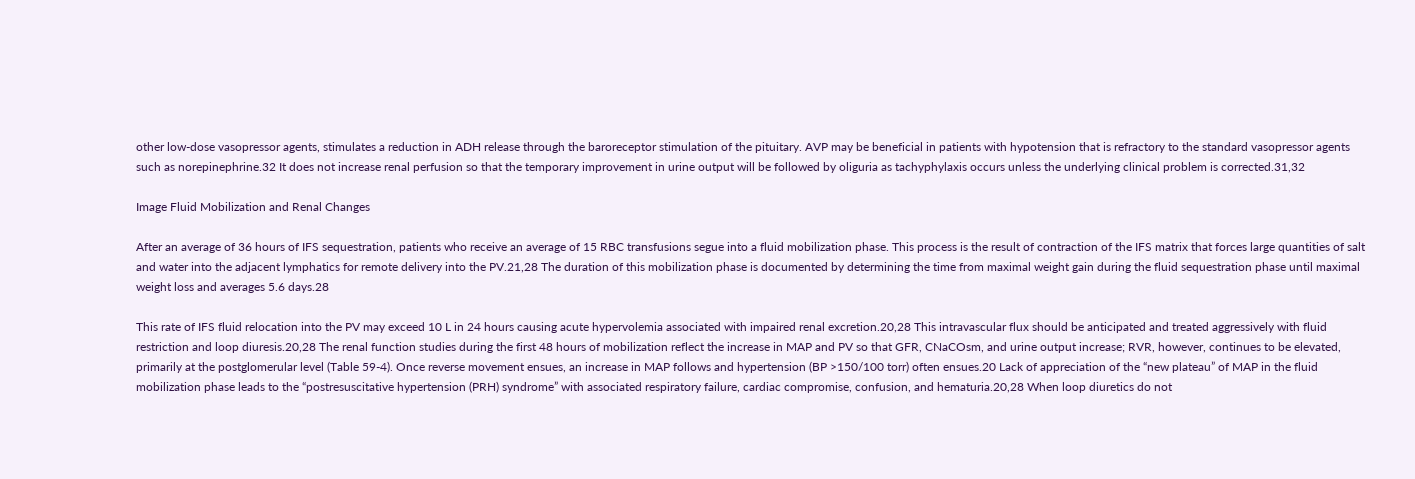other low-dose vasopressor agents, stimulates a reduction in ADH release through the baroreceptor stimulation of the pituitary. AVP may be beneficial in patients with hypotension that is refractory to the standard vasopressor agents such as norepinephrine.32 It does not increase renal perfusion so that the temporary improvement in urine output will be followed by oliguria as tachyphylaxis occurs unless the underlying clinical problem is corrected.31,32

Image Fluid Mobilization and Renal Changes

After an average of 36 hours of IFS sequestration, patients who receive an average of 15 RBC transfusions segue into a fluid mobilization phase. This process is the result of contraction of the IFS matrix that forces large quantities of salt and water into the adjacent lymphatics for remote delivery into the PV.21,28 The duration of this mobilization phase is documented by determining the time from maximal weight gain during the fluid sequestration phase until maximal weight loss and averages 5.6 days.28

This rate of IFS fluid relocation into the PV may exceed 10 L in 24 hours causing acute hypervolemia associated with impaired renal excretion.20,28 This intravascular flux should be anticipated and treated aggressively with fluid restriction and loop diuresis.20,28 The renal function studies during the first 48 hours of mobilization reflect the increase in MAP and PV so that GFR, CNaCOsm, and urine output increase; RVR, however, continues to be elevated, primarily at the postglomerular level (Table 59-4). Once reverse movement ensues, an increase in MAP follows and hypertension (BP >150/100 torr) often ensues.20 Lack of appreciation of the “new plateau” of MAP in the fluid mobilization phase leads to the “postresuscitative hypertension (PRH) syndrome” with associated respiratory failure, cardiac compromise, confusion, and hematuria.20,28 When loop diuretics do not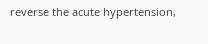reverse the acute hypertension,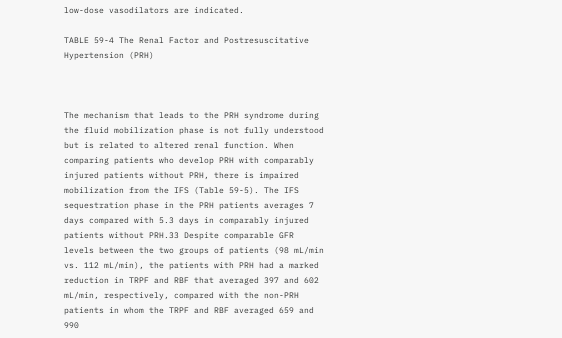low-dose vasodilators are indicated.

TABLE 59-4 The Renal Factor and Postresuscitative Hypertension (PRH)



The mechanism that leads to the PRH syndrome during the fluid mobilization phase is not fully understood but is related to altered renal function. When comparing patients who develop PRH with comparably injured patients without PRH, there is impaired mobilization from the IFS (Table 59-5). The IFS sequestration phase in the PRH patients averages 7 days compared with 5.3 days in comparably injured patients without PRH.33 Despite comparable GFR levels between the two groups of patients (98 mL/min vs. 112 mL/min), the patients with PRH had a marked reduction in TRPF and RBF that averaged 397 and 602 mL/min, respectively, compared with the non-PRH patients in whom the TRPF and RBF averaged 659 and 990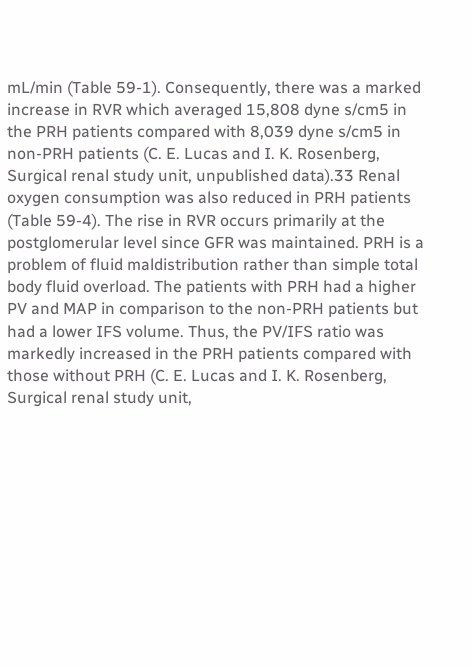mL/min (Table 59-1). Consequently, there was a marked increase in RVR which averaged 15,808 dyne s/cm5 in the PRH patients compared with 8,039 dyne s/cm5 in non-PRH patients (C. E. Lucas and I. K. Rosenberg, Surgical renal study unit, unpublished data).33 Renal oxygen consumption was also reduced in PRH patients (Table 59-4). The rise in RVR occurs primarily at the postglomerular level since GFR was maintained. PRH is a problem of fluid maldistribution rather than simple total body fluid overload. The patients with PRH had a higher PV and MAP in comparison to the non-PRH patients but had a lower IFS volume. Thus, the PV/IFS ratio was markedly increased in the PRH patients compared with those without PRH (C. E. Lucas and I. K. Rosenberg, Surgical renal study unit,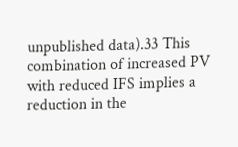unpublished data).33 This combination of increased PV with reduced IFS implies a reduction in the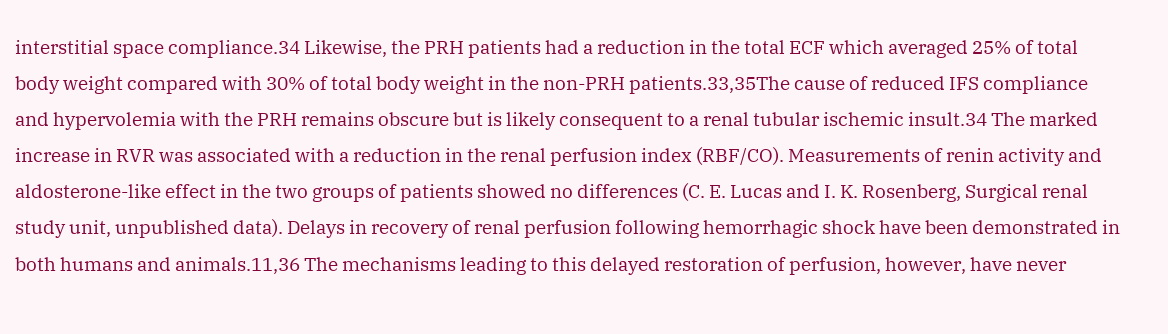interstitial space compliance.34 Likewise, the PRH patients had a reduction in the total ECF which averaged 25% of total body weight compared with 30% of total body weight in the non-PRH patients.33,35The cause of reduced IFS compliance and hypervolemia with the PRH remains obscure but is likely consequent to a renal tubular ischemic insult.34 The marked increase in RVR was associated with a reduction in the renal perfusion index (RBF/CO). Measurements of renin activity and aldosterone-like effect in the two groups of patients showed no differences (C. E. Lucas and I. K. Rosenberg, Surgical renal study unit, unpublished data). Delays in recovery of renal perfusion following hemorrhagic shock have been demonstrated in both humans and animals.11,36 The mechanisms leading to this delayed restoration of perfusion, however, have never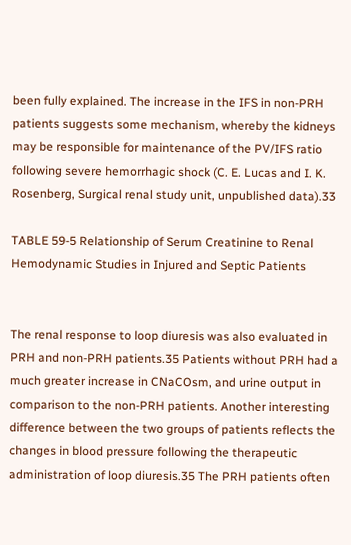been fully explained. The increase in the IFS in non-PRH patients suggests some mechanism, whereby the kidneys may be responsible for maintenance of the PV/IFS ratio following severe hemorrhagic shock (C. E. Lucas and I. K. Rosenberg, Surgical renal study unit, unpublished data).33

TABLE 59-5 Relationship of Serum Creatinine to Renal Hemodynamic Studies in Injured and Septic Patients


The renal response to loop diuresis was also evaluated in PRH and non-PRH patients.35 Patients without PRH had a much greater increase in CNaCOsm, and urine output in comparison to the non-PRH patients. Another interesting difference between the two groups of patients reflects the changes in blood pressure following the therapeutic administration of loop diuresis.35 The PRH patients often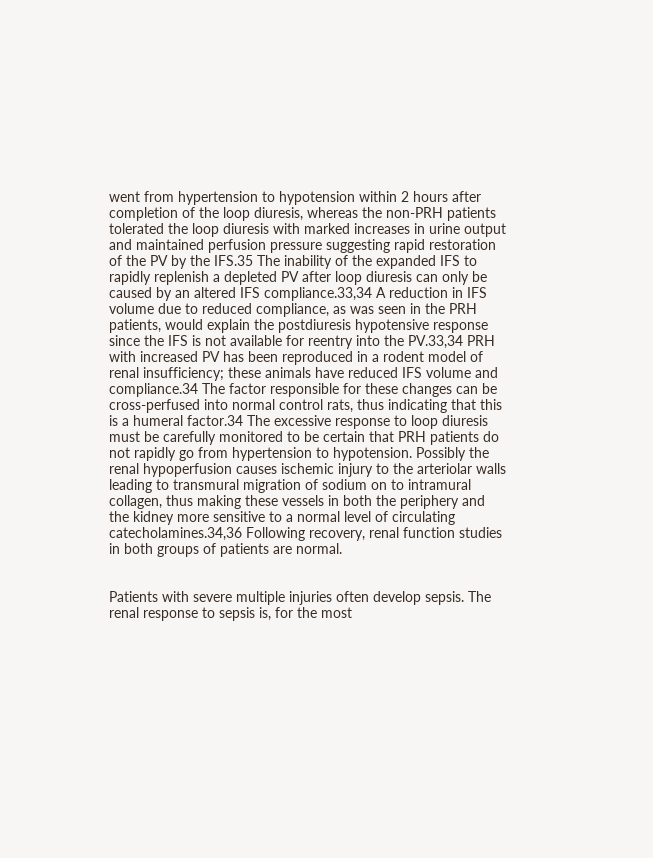went from hypertension to hypotension within 2 hours after completion of the loop diuresis, whereas the non-PRH patients tolerated the loop diuresis with marked increases in urine output and maintained perfusion pressure suggesting rapid restoration of the PV by the IFS.35 The inability of the expanded IFS to rapidly replenish a depleted PV after loop diuresis can only be caused by an altered IFS compliance.33,34 A reduction in IFS volume due to reduced compliance, as was seen in the PRH patients, would explain the postdiuresis hypotensive response since the IFS is not available for reentry into the PV.33,34 PRH with increased PV has been reproduced in a rodent model of renal insufficiency; these animals have reduced IFS volume and compliance.34 The factor responsible for these changes can be cross-perfused into normal control rats, thus indicating that this is a humeral factor.34 The excessive response to loop diuresis must be carefully monitored to be certain that PRH patients do not rapidly go from hypertension to hypotension. Possibly the renal hypoperfusion causes ischemic injury to the arteriolar walls leading to transmural migration of sodium on to intramural collagen, thus making these vessels in both the periphery and the kidney more sensitive to a normal level of circulating catecholamines.34,36 Following recovery, renal function studies in both groups of patients are normal.


Patients with severe multiple injuries often develop sepsis. The renal response to sepsis is, for the most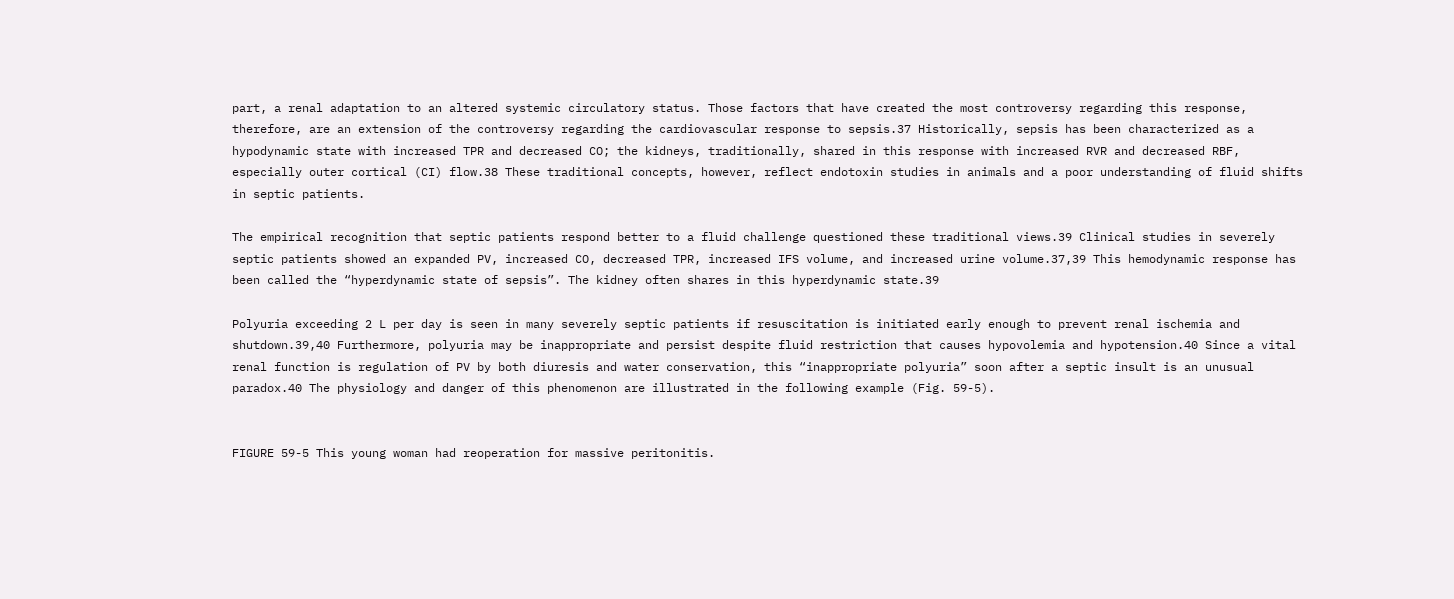part, a renal adaptation to an altered systemic circulatory status. Those factors that have created the most controversy regarding this response, therefore, are an extension of the controversy regarding the cardiovascular response to sepsis.37 Historically, sepsis has been characterized as a hypodynamic state with increased TPR and decreased CO; the kidneys, traditionally, shared in this response with increased RVR and decreased RBF, especially outer cortical (CI) flow.38 These traditional concepts, however, reflect endotoxin studies in animals and a poor understanding of fluid shifts in septic patients.

The empirical recognition that septic patients respond better to a fluid challenge questioned these traditional views.39 Clinical studies in severely septic patients showed an expanded PV, increased CO, decreased TPR, increased IFS volume, and increased urine volume.37,39 This hemodynamic response has been called the “hyperdynamic state of sepsis”. The kidney often shares in this hyperdynamic state.39

Polyuria exceeding 2 L per day is seen in many severely septic patients if resuscitation is initiated early enough to prevent renal ischemia and shutdown.39,40 Furthermore, polyuria may be inappropriate and persist despite fluid restriction that causes hypovolemia and hypotension.40 Since a vital renal function is regulation of PV by both diuresis and water conservation, this “inappropriate polyuria” soon after a septic insult is an unusual paradox.40 The physiology and danger of this phenomenon are illustrated in the following example (Fig. 59-5).


FIGURE 59-5 This young woman had reoperation for massive peritonitis.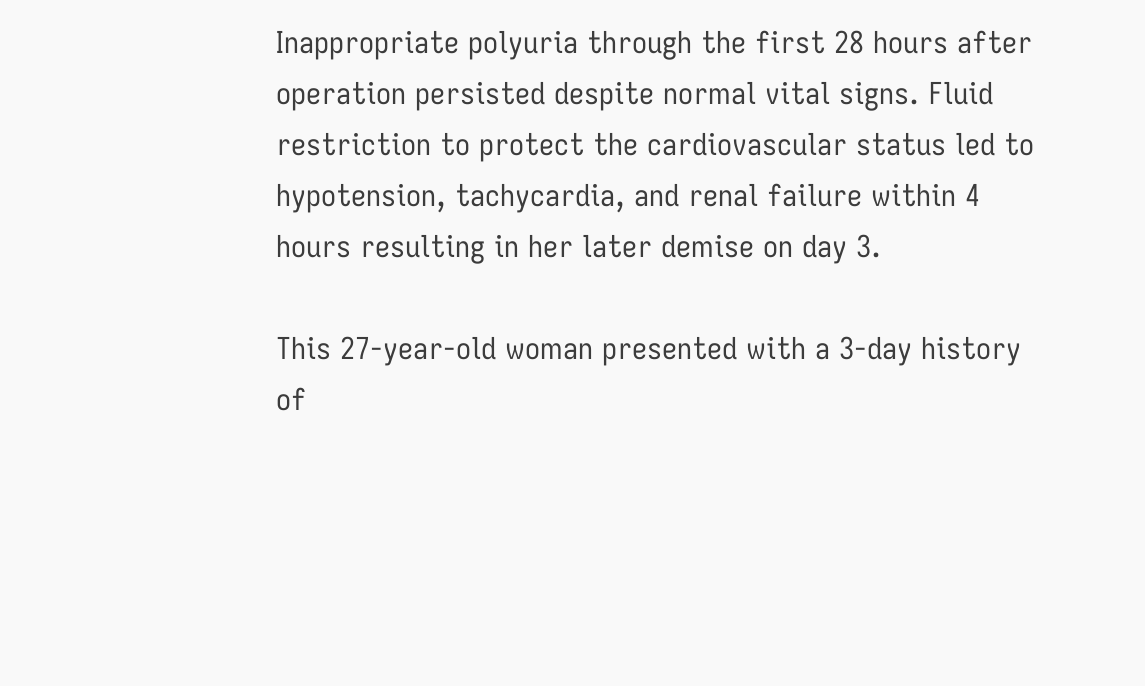Inappropriate polyuria through the first 28 hours after operation persisted despite normal vital signs. Fluid restriction to protect the cardiovascular status led to hypotension, tachycardia, and renal failure within 4 hours resulting in her later demise on day 3.

This 27-year-old woman presented with a 3-day history of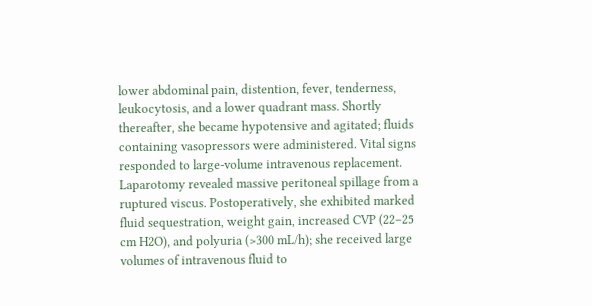lower abdominal pain, distention, fever, tenderness, leukocytosis, and a lower quadrant mass. Shortly thereafter, she became hypotensive and agitated; fluids containing vasopressors were administered. Vital signs responded to large-volume intravenous replacement. Laparotomy revealed massive peritoneal spillage from a ruptured viscus. Postoperatively, she exhibited marked fluid sequestration, weight gain, increased CVP (22–25 cm H2O), and polyuria (>300 mL/h); she received large volumes of intravenous fluid to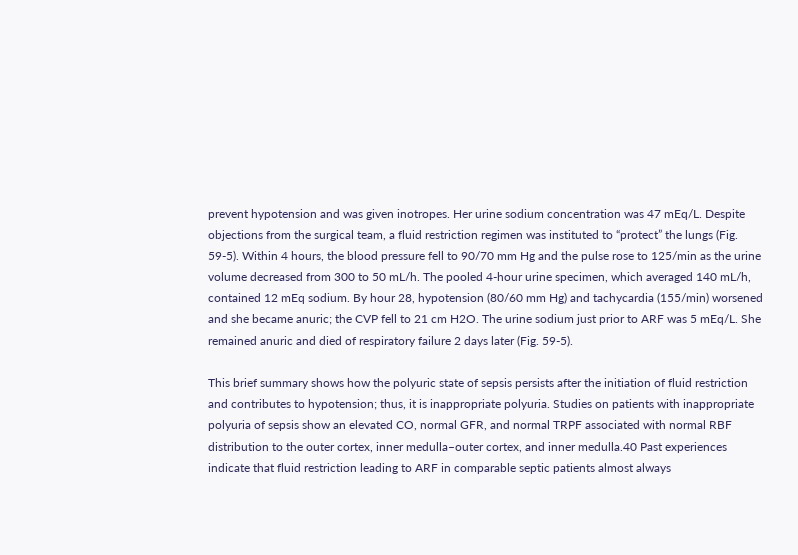prevent hypotension and was given inotropes. Her urine sodium concentration was 47 mEq/L. Despite objections from the surgical team, a fluid restriction regimen was instituted to “protect” the lungs (Fig. 59-5). Within 4 hours, the blood pressure fell to 90/70 mm Hg and the pulse rose to 125/min as the urine volume decreased from 300 to 50 mL/h. The pooled 4-hour urine specimen, which averaged 140 mL/h, contained 12 mEq sodium. By hour 28, hypotension (80/60 mm Hg) and tachycardia (155/min) worsened and she became anuric; the CVP fell to 21 cm H2O. The urine sodium just prior to ARF was 5 mEq/L. She remained anuric and died of respiratory failure 2 days later (Fig. 59-5).

This brief summary shows how the polyuric state of sepsis persists after the initiation of fluid restriction and contributes to hypotension; thus, it is inappropriate polyuria. Studies on patients with inappropriate polyuria of sepsis show an elevated CO, normal GFR, and normal TRPF associated with normal RBF distribution to the outer cortex, inner medulla–outer cortex, and inner medulla.40 Past experiences indicate that fluid restriction leading to ARF in comparable septic patients almost always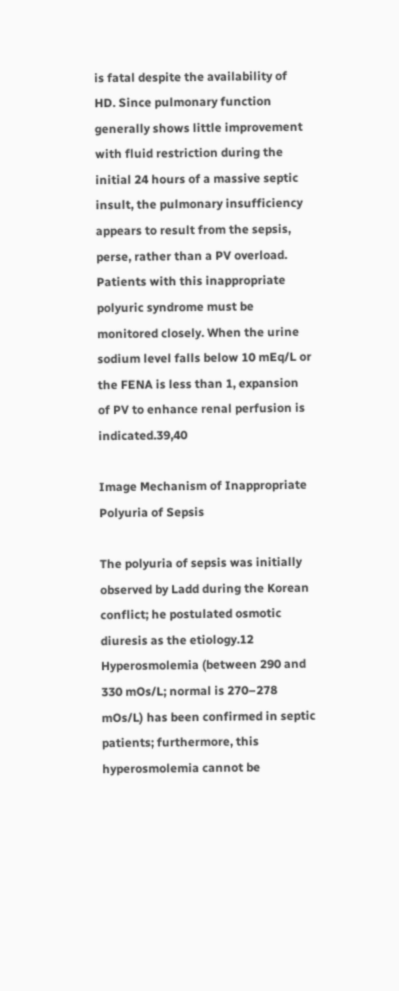is fatal despite the availability of HD. Since pulmonary function generally shows little improvement with fluid restriction during the initial 24 hours of a massive septic insult, the pulmonary insufficiency appears to result from the sepsis, perse, rather than a PV overload. Patients with this inappropriate polyuric syndrome must be monitored closely. When the urine sodium level falls below 10 mEq/L or the FENA is less than 1, expansion of PV to enhance renal perfusion is indicated.39,40

Image Mechanism of Inappropriate Polyuria of Sepsis

The polyuria of sepsis was initially observed by Ladd during the Korean conflict; he postulated osmotic diuresis as the etiology.12 Hyperosmolemia (between 290 and 330 mOs/L; normal is 270–278 mOs/L) has been confirmed in septic patients; furthermore, this hyperosmolemia cannot be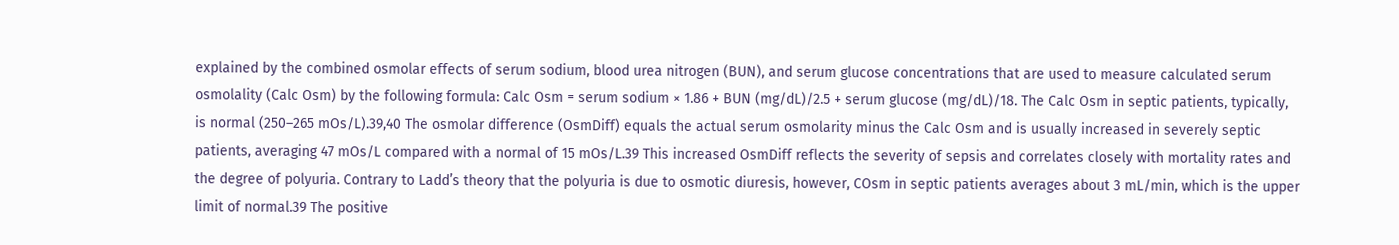explained by the combined osmolar effects of serum sodium, blood urea nitrogen (BUN), and serum glucose concentrations that are used to measure calculated serum osmolality (Calc Osm) by the following formula: Calc Osm = serum sodium × 1.86 + BUN (mg/dL)/2.5 + serum glucose (mg/dL)/18. The Calc Osm in septic patients, typically, is normal (250–265 mOs/L).39,40 The osmolar difference (OsmDiff) equals the actual serum osmolarity minus the Calc Osm and is usually increased in severely septic patients, averaging 47 mOs/L compared with a normal of 15 mOs/L.39 This increased OsmDiff reflects the severity of sepsis and correlates closely with mortality rates and the degree of polyuria. Contrary to Ladd’s theory that the polyuria is due to osmotic diuresis, however, COsm in septic patients averages about 3 mL/min, which is the upper limit of normal.39 The positive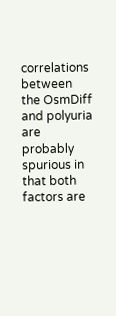correlations between the OsmDiff and polyuria are probably spurious in that both factors are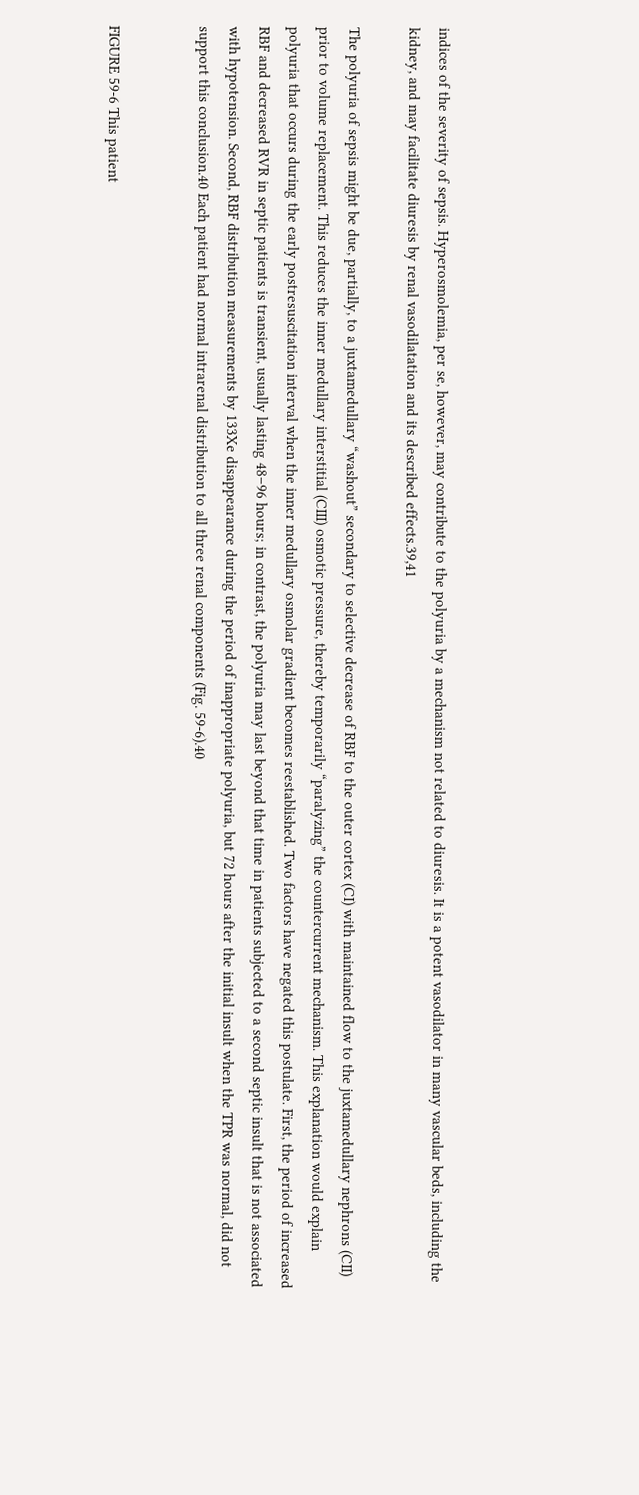indices of the severity of sepsis. Hyperosmolemia, per se, however, may contribute to the polyuria by a mechanism not related to diuresis. It is a potent vasodilator in many vascular beds, including the kidney, and may facilitate diuresis by renal vasodilatation and its described effects.39,41

The polyuria of sepsis might be due, partially, to a juxtamedullary “washout” secondary to selective decrease of RBF to the outer cortex (CI) with maintained flow to the juxtamedullary nephrons (CII) prior to volume replacement. This reduces the inner medullary interstitial (CIII) osmotic pressure, thereby temporarily “paralyzing” the countercurrent mechanism. This explanation would explain polyuria that occurs during the early postresuscitation interval when the inner medullary osmolar gradient becomes reestablished. Two factors have negated this postulate. First, the period of increased RBF and decreased RVR in septic patients is transient, usually lasting 48–96 hours; in contrast, the polyuria may last beyond that time in patients subjected to a second septic insult that is not associated with hypotension. Second, RBF distribution measurements by 133Xe disappearance during the period of inappropriate polyuria, but 72 hours after the initial insult when the TPR was normal, did not support this conclusion.40 Each patient had normal intrarenal distribution to all three renal components (Fig. 59-6).40


FIGURE 59-6 This patient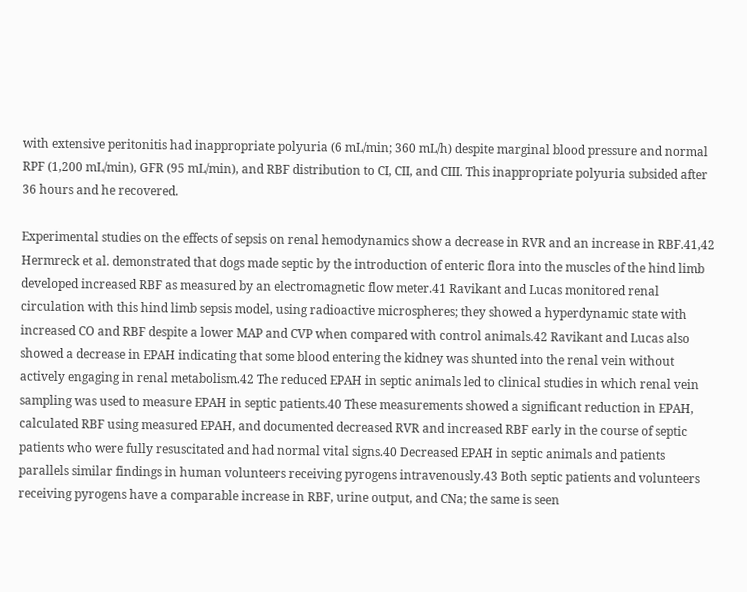with extensive peritonitis had inappropriate polyuria (6 mL/min; 360 mL/h) despite marginal blood pressure and normal RPF (1,200 mL/min), GFR (95 mL/min), and RBF distribution to CI, CII, and CIII. This inappropriate polyuria subsided after 36 hours and he recovered.

Experimental studies on the effects of sepsis on renal hemodynamics show a decrease in RVR and an increase in RBF.41,42 Hermreck et al. demonstrated that dogs made septic by the introduction of enteric flora into the muscles of the hind limb developed increased RBF as measured by an electromagnetic flow meter.41 Ravikant and Lucas monitored renal circulation with this hind limb sepsis model, using radioactive microspheres; they showed a hyperdynamic state with increased CO and RBF despite a lower MAP and CVP when compared with control animals.42 Ravikant and Lucas also showed a decrease in EPAH indicating that some blood entering the kidney was shunted into the renal vein without actively engaging in renal metabolism.42 The reduced EPAH in septic animals led to clinical studies in which renal vein sampling was used to measure EPAH in septic patients.40 These measurements showed a significant reduction in EPAH, calculated RBF using measured EPAH, and documented decreased RVR and increased RBF early in the course of septic patients who were fully resuscitated and had normal vital signs.40 Decreased EPAH in septic animals and patients parallels similar findings in human volunteers receiving pyrogens intravenously.43 Both septic patients and volunteers receiving pyrogens have a comparable increase in RBF, urine output, and CNa; the same is seen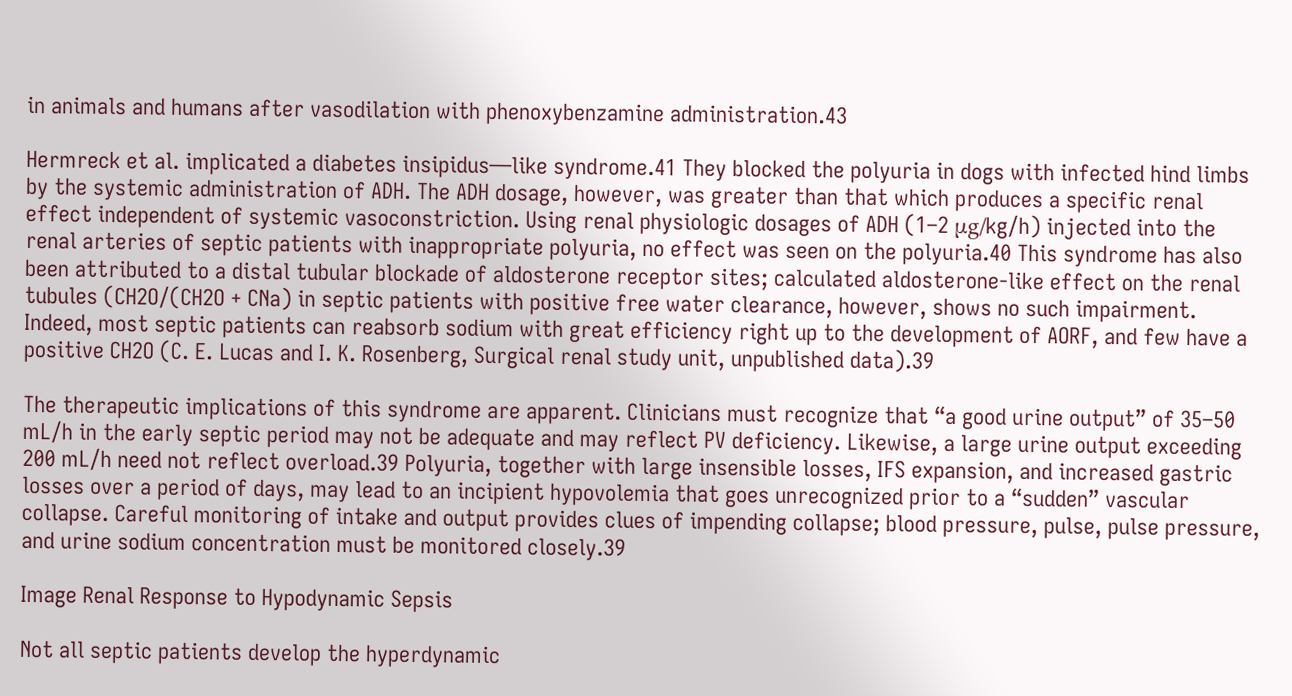in animals and humans after vasodilation with phenoxybenzamine administration.43

Hermreck et al. implicated a diabetes insipidus—like syndrome.41 They blocked the polyuria in dogs with infected hind limbs by the systemic administration of ADH. The ADH dosage, however, was greater than that which produces a specific renal effect independent of systemic vasoconstriction. Using renal physiologic dosages of ADH (1–2 μg/kg/h) injected into the renal arteries of septic patients with inappropriate polyuria, no effect was seen on the polyuria.40 This syndrome has also been attributed to a distal tubular blockade of aldosterone receptor sites; calculated aldosterone-like effect on the renal tubules (CH2O/(CH2O + CNa) in septic patients with positive free water clearance, however, shows no such impairment. Indeed, most septic patients can reabsorb sodium with great efficiency right up to the development of AORF, and few have a positive CH2O (C. E. Lucas and I. K. Rosenberg, Surgical renal study unit, unpublished data).39

The therapeutic implications of this syndrome are apparent. Clinicians must recognize that “a good urine output” of 35–50 mL/h in the early septic period may not be adequate and may reflect PV deficiency. Likewise, a large urine output exceeding 200 mL/h need not reflect overload.39 Polyuria, together with large insensible losses, IFS expansion, and increased gastric losses over a period of days, may lead to an incipient hypovolemia that goes unrecognized prior to a “sudden” vascular collapse. Careful monitoring of intake and output provides clues of impending collapse; blood pressure, pulse, pulse pressure, and urine sodium concentration must be monitored closely.39

Image Renal Response to Hypodynamic Sepsis

Not all septic patients develop the hyperdynamic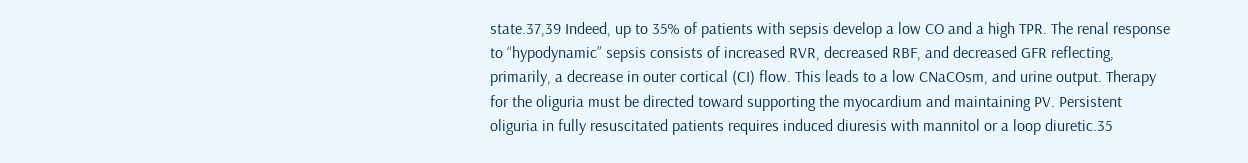state.37,39 Indeed, up to 35% of patients with sepsis develop a low CO and a high TPR. The renal response to “hypodynamic” sepsis consists of increased RVR, decreased RBF, and decreased GFR reflecting, primarily, a decrease in outer cortical (CI) flow. This leads to a low CNaCOsm, and urine output. Therapy for the oliguria must be directed toward supporting the myocardium and maintaining PV. Persistent oliguria in fully resuscitated patients requires induced diuresis with mannitol or a loop diuretic.35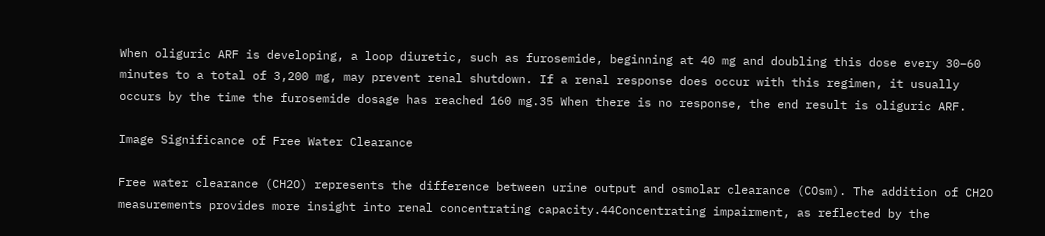When oliguric ARF is developing, a loop diuretic, such as furosemide, beginning at 40 mg and doubling this dose every 30–60 minutes to a total of 3,200 mg, may prevent renal shutdown. If a renal response does occur with this regimen, it usually occurs by the time the furosemide dosage has reached 160 mg.35 When there is no response, the end result is oliguric ARF.

Image Significance of Free Water Clearance

Free water clearance (CH2O) represents the difference between urine output and osmolar clearance (COsm). The addition of CH2O measurements provides more insight into renal concentrating capacity.44Concentrating impairment, as reflected by the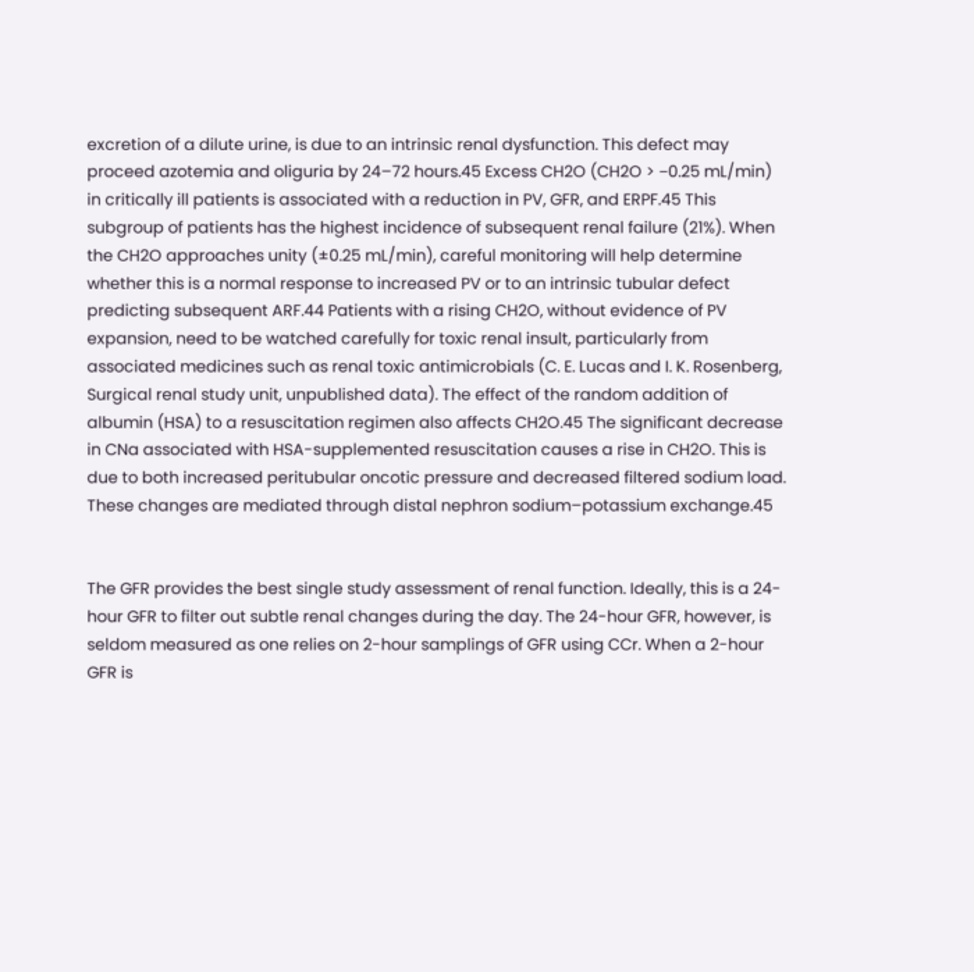excretion of a dilute urine, is due to an intrinsic renal dysfunction. This defect may proceed azotemia and oliguria by 24–72 hours.45 Excess CH2O (CH2O > −0.25 mL/min) in critically ill patients is associated with a reduction in PV, GFR, and ERPF.45 This subgroup of patients has the highest incidence of subsequent renal failure (21%). When the CH2O approaches unity (±0.25 mL/min), careful monitoring will help determine whether this is a normal response to increased PV or to an intrinsic tubular defect predicting subsequent ARF.44 Patients with a rising CH2O, without evidence of PV expansion, need to be watched carefully for toxic renal insult, particularly from associated medicines such as renal toxic antimicrobials (C. E. Lucas and I. K. Rosenberg, Surgical renal study unit, unpublished data). The effect of the random addition of albumin (HSA) to a resuscitation regimen also affects CH2O.45 The significant decrease in CNa associated with HSA-supplemented resuscitation causes a rise in CH2O. This is due to both increased peritubular oncotic pressure and decreased filtered sodium load. These changes are mediated through distal nephron sodium–potassium exchange.45


The GFR provides the best single study assessment of renal function. Ideally, this is a 24-hour GFR to filter out subtle renal changes during the day. The 24-hour GFR, however, is seldom measured as one relies on 2-hour samplings of GFR using CCr. When a 2-hour GFR is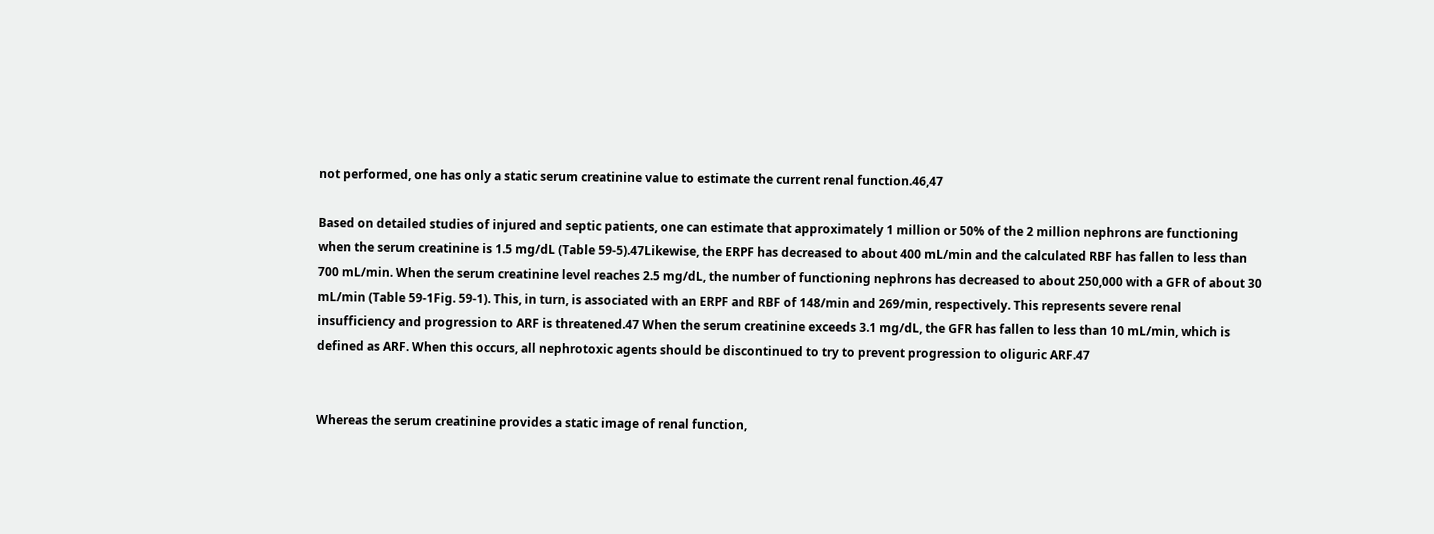not performed, one has only a static serum creatinine value to estimate the current renal function.46,47

Based on detailed studies of injured and septic patients, one can estimate that approximately 1 million or 50% of the 2 million nephrons are functioning when the serum creatinine is 1.5 mg/dL (Table 59-5).47Likewise, the ERPF has decreased to about 400 mL/min and the calculated RBF has fallen to less than 700 mL/min. When the serum creatinine level reaches 2.5 mg/dL, the number of functioning nephrons has decreased to about 250,000 with a GFR of about 30 mL/min (Table 59-1Fig. 59-1). This, in turn, is associated with an ERPF and RBF of 148/min and 269/min, respectively. This represents severe renal insufficiency and progression to ARF is threatened.47 When the serum creatinine exceeds 3.1 mg/dL, the GFR has fallen to less than 10 mL/min, which is defined as ARF. When this occurs, all nephrotoxic agents should be discontinued to try to prevent progression to oliguric ARF.47


Whereas the serum creatinine provides a static image of renal function,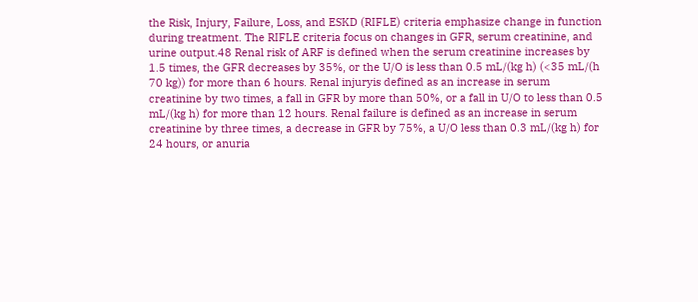the Risk, Injury, Failure, Loss, and ESKD (RIFLE) criteria emphasize change in function during treatment. The RIFLE criteria focus on changes in GFR, serum creatinine, and urine output.48 Renal risk of ARF is defined when the serum creatinine increases by 1.5 times, the GFR decreases by 35%, or the U/O is less than 0.5 mL/(kg h) (<35 mL/(h 70 kg)) for more than 6 hours. Renal injuryis defined as an increase in serum creatinine by two times, a fall in GFR by more than 50%, or a fall in U/O to less than 0.5 mL/(kg h) for more than 12 hours. Renal failure is defined as an increase in serum creatinine by three times, a decrease in GFR by 75%, a U/O less than 0.3 mL/(kg h) for 24 hours, or anuria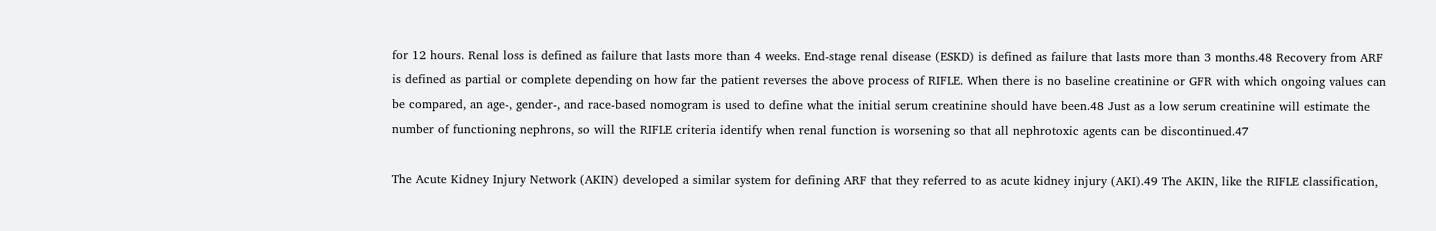for 12 hours. Renal loss is defined as failure that lasts more than 4 weeks. End-stage renal disease (ESKD) is defined as failure that lasts more than 3 months.48 Recovery from ARF is defined as partial or complete depending on how far the patient reverses the above process of RIFLE. When there is no baseline creatinine or GFR with which ongoing values can be compared, an age-, gender-, and race-based nomogram is used to define what the initial serum creatinine should have been.48 Just as a low serum creatinine will estimate the number of functioning nephrons, so will the RIFLE criteria identify when renal function is worsening so that all nephrotoxic agents can be discontinued.47

The Acute Kidney Injury Network (AKIN) developed a similar system for defining ARF that they referred to as acute kidney injury (AKI).49 The AKIN, like the RIFLE classification,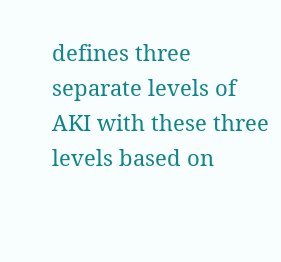defines three separate levels of AKI with these three levels based on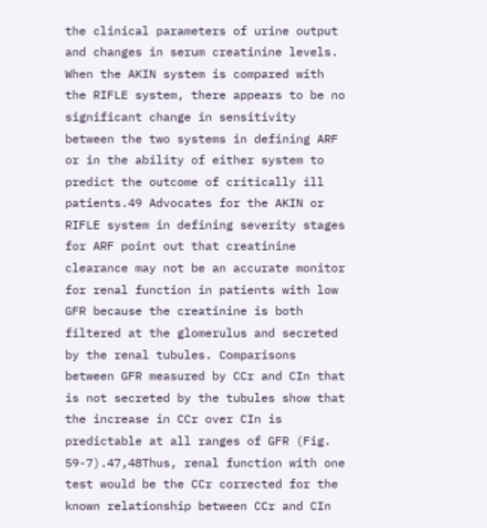the clinical parameters of urine output and changes in serum creatinine levels. When the AKIN system is compared with the RIFLE system, there appears to be no significant change in sensitivity between the two systems in defining ARF or in the ability of either system to predict the outcome of critically ill patients.49 Advocates for the AKIN or RIFLE system in defining severity stages for ARF point out that creatinine clearance may not be an accurate monitor for renal function in patients with low GFR because the creatinine is both filtered at the glomerulus and secreted by the renal tubules. Comparisons between GFR measured by CCr and CIn that is not secreted by the tubules show that the increase in CCr over CIn is predictable at all ranges of GFR (Fig. 59-7).47,48Thus, renal function with one test would be the CCr corrected for the known relationship between CCr and CIn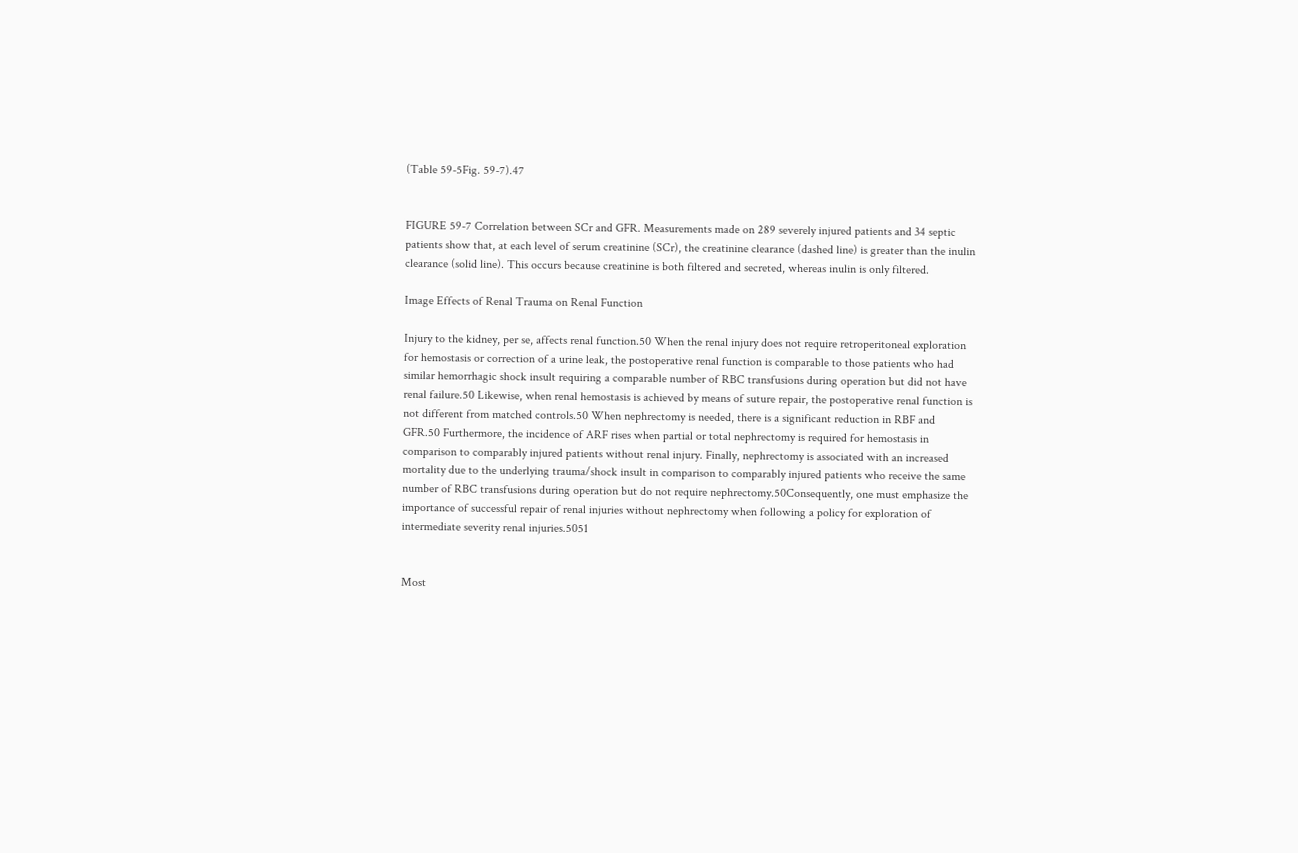(Table 59-5Fig. 59-7).47


FIGURE 59-7 Correlation between SCr and GFR. Measurements made on 289 severely injured patients and 34 septic patients show that, at each level of serum creatinine (SCr), the creatinine clearance (dashed line) is greater than the inulin clearance (solid line). This occurs because creatinine is both filtered and secreted, whereas inulin is only filtered.

Image Effects of Renal Trauma on Renal Function

Injury to the kidney, per se, affects renal function.50 When the renal injury does not require retroperitoneal exploration for hemostasis or correction of a urine leak, the postoperative renal function is comparable to those patients who had similar hemorrhagic shock insult requiring a comparable number of RBC transfusions during operation but did not have renal failure.50 Likewise, when renal hemostasis is achieved by means of suture repair, the postoperative renal function is not different from matched controls.50 When nephrectomy is needed, there is a significant reduction in RBF and GFR.50 Furthermore, the incidence of ARF rises when partial or total nephrectomy is required for hemostasis in comparison to comparably injured patients without renal injury. Finally, nephrectomy is associated with an increased mortality due to the underlying trauma/shock insult in comparison to comparably injured patients who receive the same number of RBC transfusions during operation but do not require nephrectomy.50Consequently, one must emphasize the importance of successful repair of renal injuries without nephrectomy when following a policy for exploration of intermediate severity renal injuries.5051


Most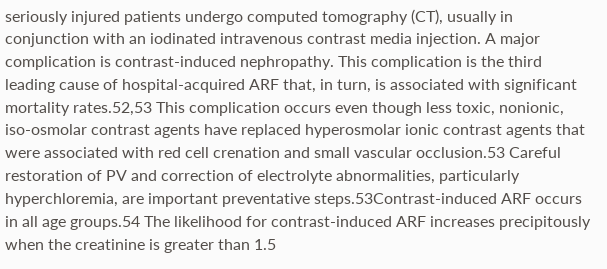seriously injured patients undergo computed tomography (CT), usually in conjunction with an iodinated intravenous contrast media injection. A major complication is contrast-induced nephropathy. This complication is the third leading cause of hospital-acquired ARF that, in turn, is associated with significant mortality rates.52,53 This complication occurs even though less toxic, nonionic, iso-osmolar contrast agents have replaced hyperosmolar ionic contrast agents that were associated with red cell crenation and small vascular occlusion.53 Careful restoration of PV and correction of electrolyte abnormalities, particularly hyperchloremia, are important preventative steps.53Contrast-induced ARF occurs in all age groups.54 The likelihood for contrast-induced ARF increases precipitously when the creatinine is greater than 1.5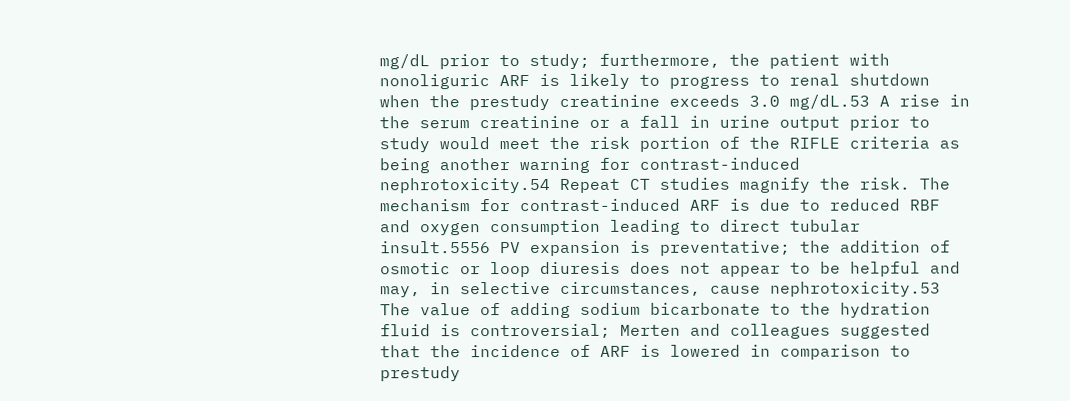mg/dL prior to study; furthermore, the patient with nonoliguric ARF is likely to progress to renal shutdown when the prestudy creatinine exceeds 3.0 mg/dL.53 A rise in the serum creatinine or a fall in urine output prior to study would meet the risk portion of the RIFLE criteria as being another warning for contrast-induced nephrotoxicity.54 Repeat CT studies magnify the risk. The mechanism for contrast-induced ARF is due to reduced RBF and oxygen consumption leading to direct tubular insult.5556 PV expansion is preventative; the addition of osmotic or loop diuresis does not appear to be helpful and may, in selective circumstances, cause nephrotoxicity.53 The value of adding sodium bicarbonate to the hydration fluid is controversial; Merten and colleagues suggested that the incidence of ARF is lowered in comparison to prestudy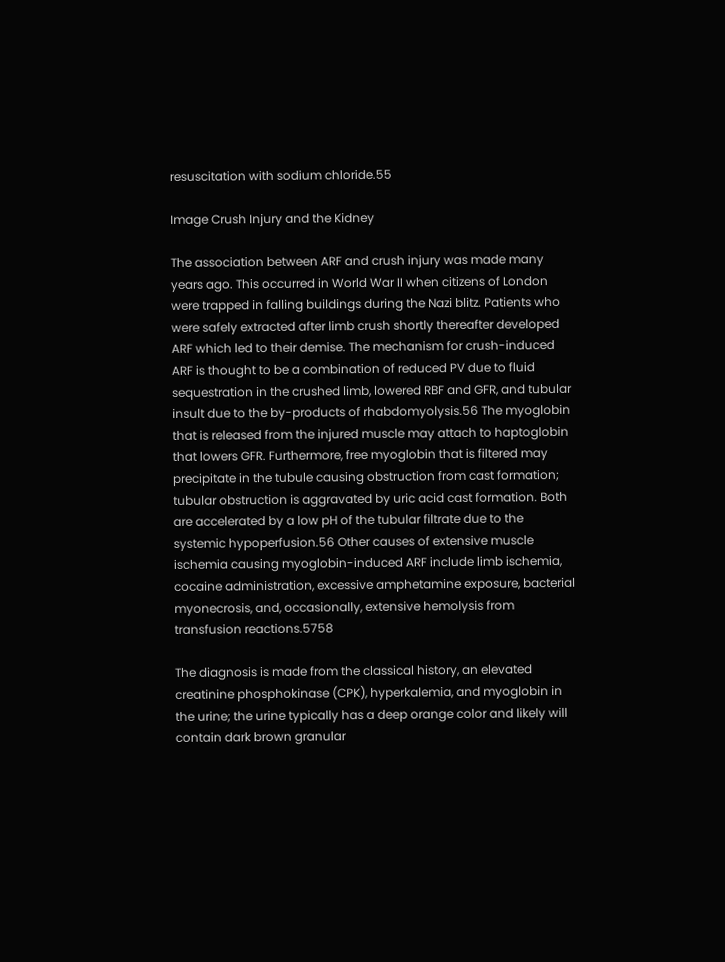resuscitation with sodium chloride.55

Image Crush Injury and the Kidney

The association between ARF and crush injury was made many years ago. This occurred in World War II when citizens of London were trapped in falling buildings during the Nazi blitz. Patients who were safely extracted after limb crush shortly thereafter developed ARF which led to their demise. The mechanism for crush-induced ARF is thought to be a combination of reduced PV due to fluid sequestration in the crushed limb, lowered RBF and GFR, and tubular insult due to the by-products of rhabdomyolysis.56 The myoglobin that is released from the injured muscle may attach to haptoglobin that lowers GFR. Furthermore, free myoglobin that is filtered may precipitate in the tubule causing obstruction from cast formation; tubular obstruction is aggravated by uric acid cast formation. Both are accelerated by a low pH of the tubular filtrate due to the systemic hypoperfusion.56 Other causes of extensive muscle ischemia causing myoglobin-induced ARF include limb ischemia, cocaine administration, excessive amphetamine exposure, bacterial myonecrosis, and, occasionally, extensive hemolysis from transfusion reactions.5758

The diagnosis is made from the classical history, an elevated creatinine phosphokinase (CPK), hyperkalemia, and myoglobin in the urine; the urine typically has a deep orange color and likely will contain dark brown granular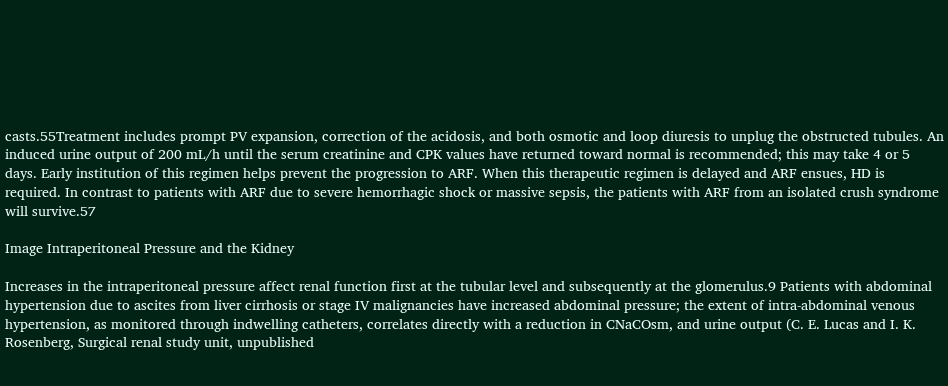casts.55Treatment includes prompt PV expansion, correction of the acidosis, and both osmotic and loop diuresis to unplug the obstructed tubules. An induced urine output of 200 mL/h until the serum creatinine and CPK values have returned toward normal is recommended; this may take 4 or 5 days. Early institution of this regimen helps prevent the progression to ARF. When this therapeutic regimen is delayed and ARF ensues, HD is required. In contrast to patients with ARF due to severe hemorrhagic shock or massive sepsis, the patients with ARF from an isolated crush syndrome will survive.57

Image Intraperitoneal Pressure and the Kidney

Increases in the intraperitoneal pressure affect renal function first at the tubular level and subsequently at the glomerulus.9 Patients with abdominal hypertension due to ascites from liver cirrhosis or stage IV malignancies have increased abdominal pressure; the extent of intra-abdominal venous hypertension, as monitored through indwelling catheters, correlates directly with a reduction in CNaCOsm, and urine output (C. E. Lucas and I. K. Rosenberg, Surgical renal study unit, unpublished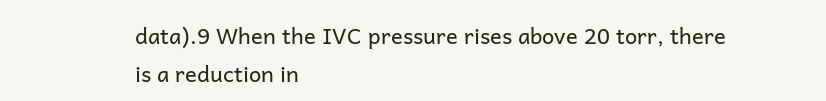data).9 When the IVC pressure rises above 20 torr, there is a reduction in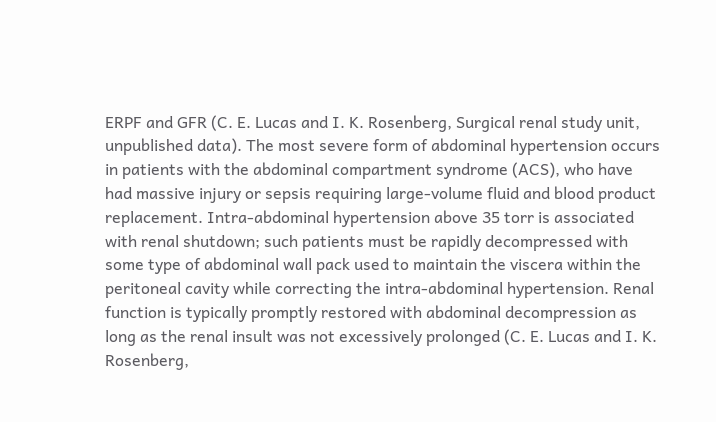ERPF and GFR (C. E. Lucas and I. K. Rosenberg, Surgical renal study unit, unpublished data). The most severe form of abdominal hypertension occurs in patients with the abdominal compartment syndrome (ACS), who have had massive injury or sepsis requiring large-volume fluid and blood product replacement. Intra-abdominal hypertension above 35 torr is associated with renal shutdown; such patients must be rapidly decompressed with some type of abdominal wall pack used to maintain the viscera within the peritoneal cavity while correcting the intra-abdominal hypertension. Renal function is typically promptly restored with abdominal decompression as long as the renal insult was not excessively prolonged (C. E. Lucas and I. K. Rosenberg,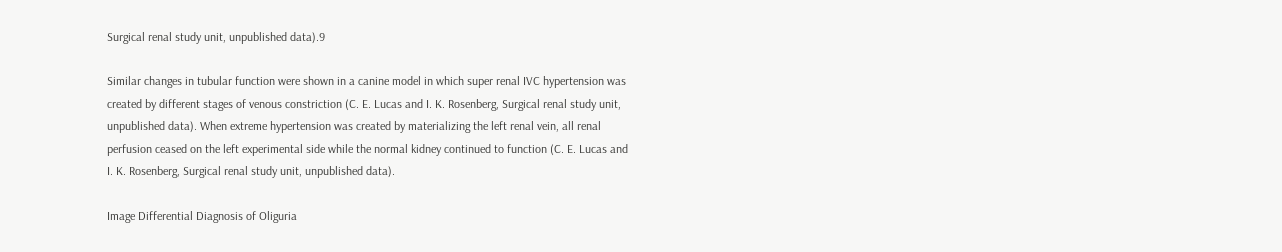Surgical renal study unit, unpublished data).9

Similar changes in tubular function were shown in a canine model in which super renal IVC hypertension was created by different stages of venous constriction (C. E. Lucas and I. K. Rosenberg, Surgical renal study unit, unpublished data). When extreme hypertension was created by materializing the left renal vein, all renal perfusion ceased on the left experimental side while the normal kidney continued to function (C. E. Lucas and I. K. Rosenberg, Surgical renal study unit, unpublished data).

Image Differential Diagnosis of Oliguria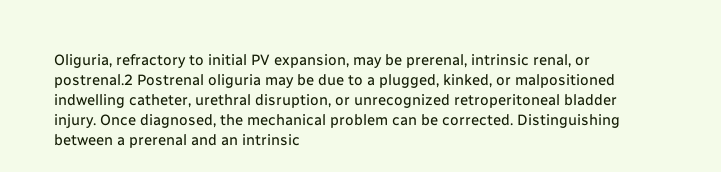Oliguria, refractory to initial PV expansion, may be prerenal, intrinsic renal, or postrenal.2 Postrenal oliguria may be due to a plugged, kinked, or malpositioned indwelling catheter, urethral disruption, or unrecognized retroperitoneal bladder injury. Once diagnosed, the mechanical problem can be corrected. Distinguishing between a prerenal and an intrinsic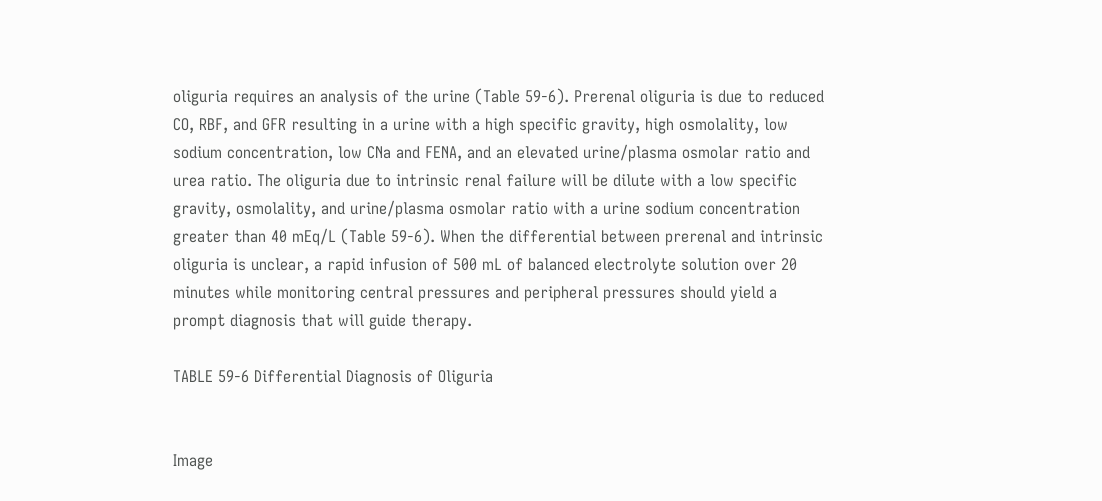oliguria requires an analysis of the urine (Table 59-6). Prerenal oliguria is due to reduced CO, RBF, and GFR resulting in a urine with a high specific gravity, high osmolality, low sodium concentration, low CNa and FENA, and an elevated urine/plasma osmolar ratio and urea ratio. The oliguria due to intrinsic renal failure will be dilute with a low specific gravity, osmolality, and urine/plasma osmolar ratio with a urine sodium concentration greater than 40 mEq/L (Table 59-6). When the differential between prerenal and intrinsic oliguria is unclear, a rapid infusion of 500 mL of balanced electrolyte solution over 20 minutes while monitoring central pressures and peripheral pressures should yield a prompt diagnosis that will guide therapy.

TABLE 59-6 Differential Diagnosis of Oliguria


Image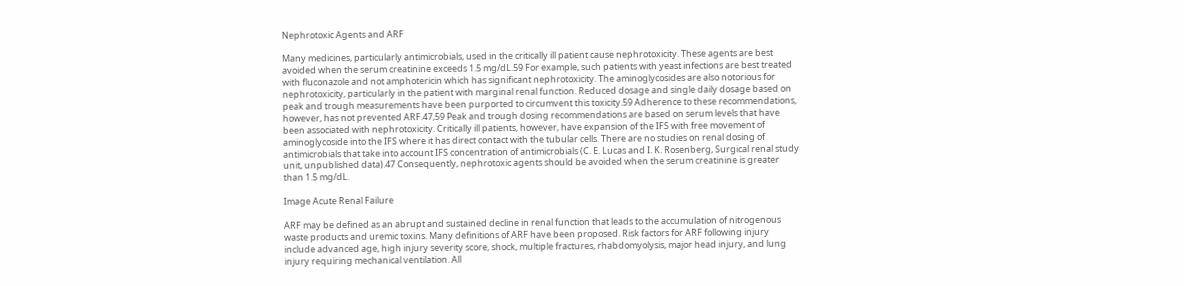Nephrotoxic Agents and ARF

Many medicines, particularly antimicrobials, used in the critically ill patient cause nephrotoxicity. These agents are best avoided when the serum creatinine exceeds 1.5 mg/dL.59 For example, such patients with yeast infections are best treated with fluconazole and not amphotericin which has significant nephrotoxicity. The aminoglycosides are also notorious for nephrotoxicity, particularly in the patient with marginal renal function. Reduced dosage and single daily dosage based on peak and trough measurements have been purported to circumvent this toxicity.59 Adherence to these recommendations, however, has not prevented ARF.47,59 Peak and trough dosing recommendations are based on serum levels that have been associated with nephrotoxicity. Critically ill patients, however, have expansion of the IFS with free movement of aminoglycoside into the IFS where it has direct contact with the tubular cells. There are no studies on renal dosing of antimicrobials that take into account IFS concentration of antimicrobials (C. E. Lucas and I. K. Rosenberg, Surgical renal study unit, unpublished data).47 Consequently, nephrotoxic agents should be avoided when the serum creatinine is greater than 1.5 mg/dL.

Image Acute Renal Failure

ARF may be defined as an abrupt and sustained decline in renal function that leads to the accumulation of nitrogenous waste products and uremic toxins. Many definitions of ARF have been proposed. Risk factors for ARF following injury include advanced age, high injury severity score, shock, multiple fractures, rhabdomyolysis, major head injury, and lung injury requiring mechanical ventilation. All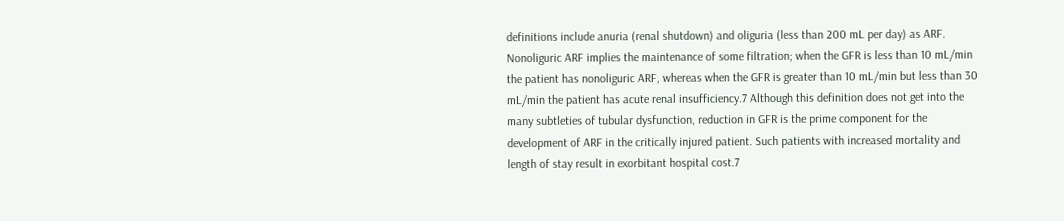definitions include anuria (renal shutdown) and oliguria (less than 200 mL per day) as ARF. Nonoliguric ARF implies the maintenance of some filtration; when the GFR is less than 10 mL/min the patient has nonoliguric ARF, whereas when the GFR is greater than 10 mL/min but less than 30 mL/min the patient has acute renal insufficiency.7 Although this definition does not get into the many subtleties of tubular dysfunction, reduction in GFR is the prime component for the development of ARF in the critically injured patient. Such patients with increased mortality and length of stay result in exorbitant hospital cost.7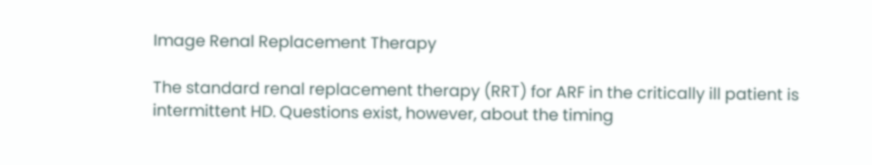Image Renal Replacement Therapy

The standard renal replacement therapy (RRT) for ARF in the critically ill patient is intermittent HD. Questions exist, however, about the timing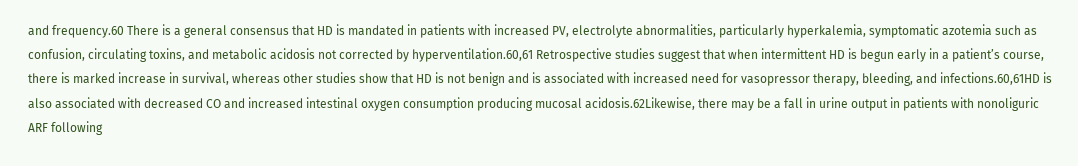and frequency.60 There is a general consensus that HD is mandated in patients with increased PV, electrolyte abnormalities, particularly hyperkalemia, symptomatic azotemia such as confusion, circulating toxins, and metabolic acidosis not corrected by hyperventilation.60,61 Retrospective studies suggest that when intermittent HD is begun early in a patient’s course, there is marked increase in survival, whereas other studies show that HD is not benign and is associated with increased need for vasopressor therapy, bleeding, and infections.60,61HD is also associated with decreased CO and increased intestinal oxygen consumption producing mucosal acidosis.62Likewise, there may be a fall in urine output in patients with nonoliguric ARF following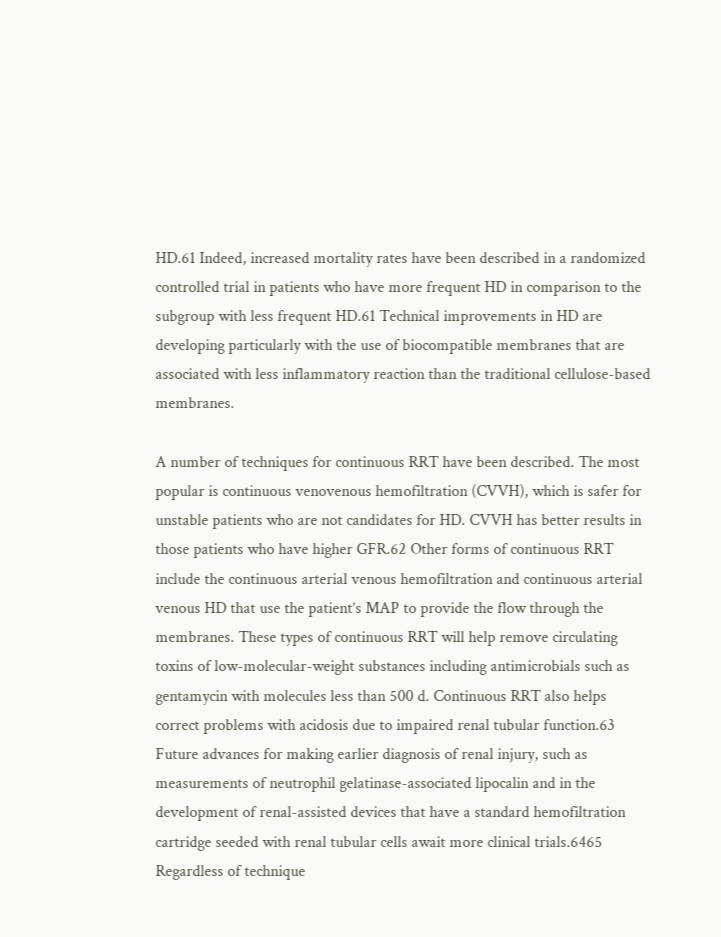HD.61 Indeed, increased mortality rates have been described in a randomized controlled trial in patients who have more frequent HD in comparison to the subgroup with less frequent HD.61 Technical improvements in HD are developing particularly with the use of biocompatible membranes that are associated with less inflammatory reaction than the traditional cellulose-based membranes.

A number of techniques for continuous RRT have been described. The most popular is continuous venovenous hemofiltration (CVVH), which is safer for unstable patients who are not candidates for HD. CVVH has better results in those patients who have higher GFR.62 Other forms of continuous RRT include the continuous arterial venous hemofiltration and continuous arterial venous HD that use the patient’s MAP to provide the flow through the membranes. These types of continuous RRT will help remove circulating toxins of low-molecular-weight substances including antimicrobials such as gentamycin with molecules less than 500 d. Continuous RRT also helps correct problems with acidosis due to impaired renal tubular function.63 Future advances for making earlier diagnosis of renal injury, such as measurements of neutrophil gelatinase-associated lipocalin and in the development of renal-assisted devices that have a standard hemofiltration cartridge seeded with renal tubular cells await more clinical trials.6465 Regardless of technique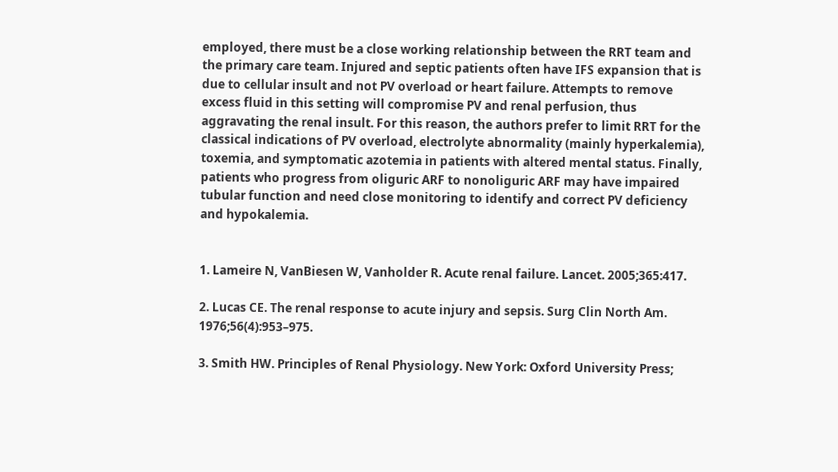employed, there must be a close working relationship between the RRT team and the primary care team. Injured and septic patients often have IFS expansion that is due to cellular insult and not PV overload or heart failure. Attempts to remove excess fluid in this setting will compromise PV and renal perfusion, thus aggravating the renal insult. For this reason, the authors prefer to limit RRT for the classical indications of PV overload, electrolyte abnormality (mainly hyperkalemia), toxemia, and symptomatic azotemia in patients with altered mental status. Finally, patients who progress from oliguric ARF to nonoliguric ARF may have impaired tubular function and need close monitoring to identify and correct PV deficiency and hypokalemia.


1. Lameire N, VanBiesen W, Vanholder R. Acute renal failure. Lancet. 2005;365:417.

2. Lucas CE. The renal response to acute injury and sepsis. Surg Clin North Am. 1976;56(4):953–975.

3. Smith HW. Principles of Renal Physiology. New York: Oxford University Press;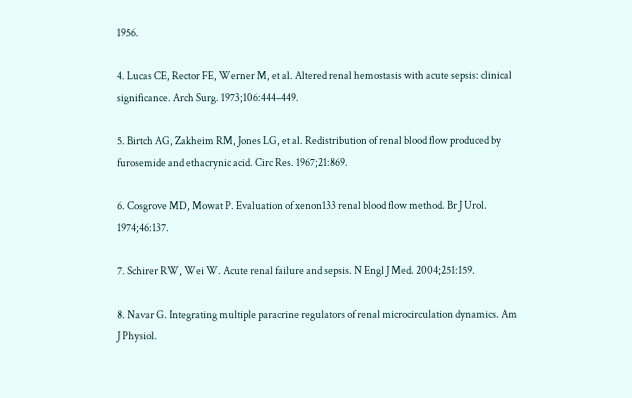1956.

4. Lucas CE, Rector FE, Werner M, et al. Altered renal hemostasis with acute sepsis: clinical significance. Arch Surg. 1973;106:444–449.

5. Birtch AG, Zakheim RM, Jones LG, et al. Redistribution of renal blood flow produced by furosemide and ethacrynic acid. Circ Res. 1967;21:869.

6. Cosgrove MD, Mowat P. Evaluation of xenon133 renal blood flow method. Br J Urol. 1974;46:137.

7. Schirer RW, Wei W. Acute renal failure and sepsis. N Engl J Med. 2004;251:159.

8. Navar G. Integrating multiple paracrine regulators of renal microcirculation dynamics. Am J Physiol.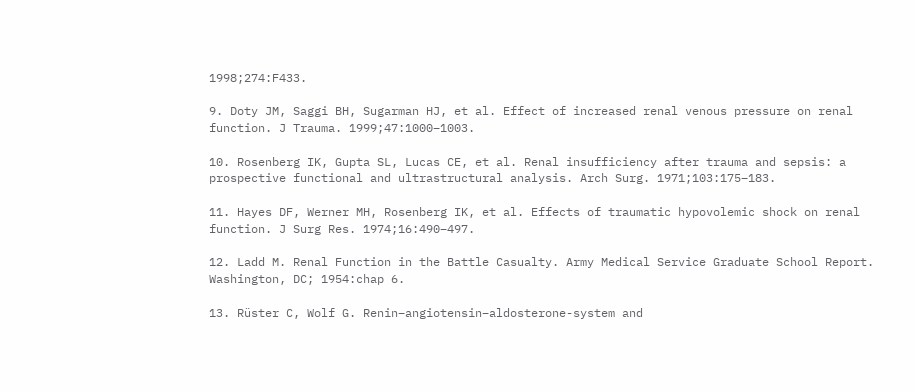1998;274:F433.

9. Doty JM, Saggi BH, Sugarman HJ, et al. Effect of increased renal venous pressure on renal function. J Trauma. 1999;47:1000–1003.

10. Rosenberg IK, Gupta SL, Lucas CE, et al. Renal insufficiency after trauma and sepsis: a prospective functional and ultrastructural analysis. Arch Surg. 1971;103:175–183.

11. Hayes DF, Werner MH, Rosenberg IK, et al. Effects of traumatic hypovolemic shock on renal function. J Surg Res. 1974;16:490–497.

12. Ladd M. Renal Function in the Battle Casualty. Army Medical Service Graduate School Report. Washington, DC; 1954:chap 6.

13. Rüster C, Wolf G. Renin–angiotensin–aldosterone-system and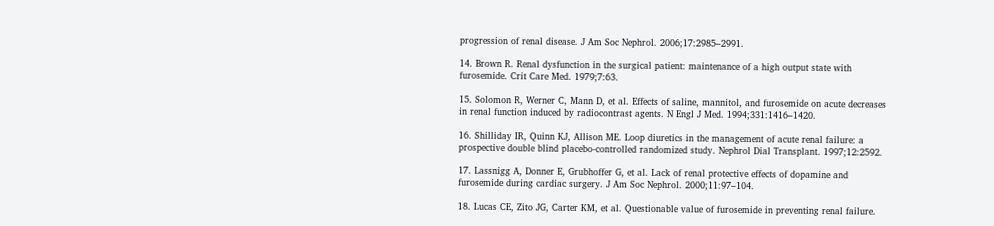progression of renal disease. J Am Soc Nephrol. 2006;17:2985–2991.

14. Brown R. Renal dysfunction in the surgical patient: maintenance of a high output state with furosemide. Crit Care Med. 1979;7:63.

15. Solomon R, Werner C, Mann D, et al. Effects of saline, mannitol, and furosemide on acute decreases in renal function induced by radiocontrast agents. N Engl J Med. 1994;331:1416–1420.

16. Shilliday IR, Quinn KJ, Allison ME. Loop diuretics in the management of acute renal failure: a prospective double blind placebo-controlled randomized study. Nephrol Dial Transplant. 1997;12:2592.

17. Lassnigg A, Donner E, Grubhoffer G, et al. Lack of renal protective effects of dopamine and furosemide during cardiac surgery. J Am Soc Nephrol. 2000;11:97–104.

18. Lucas CE, Zito JG, Carter KM, et al. Questionable value of furosemide in preventing renal failure.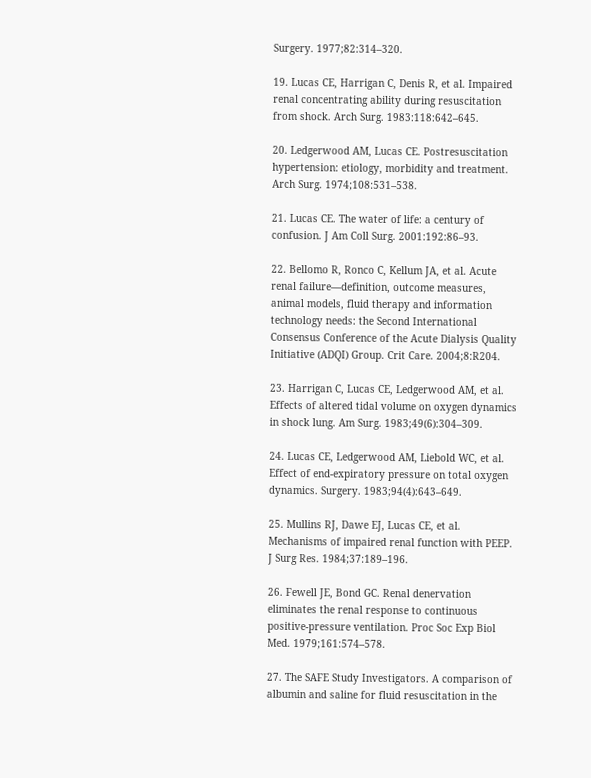Surgery. 1977;82:314–320.

19. Lucas CE, Harrigan C, Denis R, et al. Impaired renal concentrating ability during resuscitation from shock. Arch Surg. 1983:118:642–645.

20. Ledgerwood AM, Lucas CE. Postresuscitation hypertension: etiology, morbidity and treatment. Arch Surg. 1974;108:531–538.

21. Lucas CE. The water of life: a century of confusion. J Am Coll Surg. 2001:192:86–93.

22. Bellomo R, Ronco C, Kellum JA, et al. Acute renal failure—definition, outcome measures, animal models, fluid therapy and information technology needs: the Second International Consensus Conference of the Acute Dialysis Quality Initiative (ADQI) Group. Crit Care. 2004;8:R204.

23. Harrigan C, Lucas CE, Ledgerwood AM, et al. Effects of altered tidal volume on oxygen dynamics in shock lung. Am Surg. 1983;49(6):304–309.

24. Lucas CE, Ledgerwood AM, Liebold WC, et al. Effect of end-expiratory pressure on total oxygen dynamics. Surgery. 1983;94(4):643–649.

25. Mullins RJ, Dawe EJ, Lucas CE, et al. Mechanisms of impaired renal function with PEEP. J Surg Res. 1984;37:189–196.

26. Fewell JE, Bond GC. Renal denervation eliminates the renal response to continuous positive-pressure ventilation. Proc Soc Exp Biol Med. 1979;161:574–578.

27. The SAFE Study Investigators. A comparison of albumin and saline for fluid resuscitation in the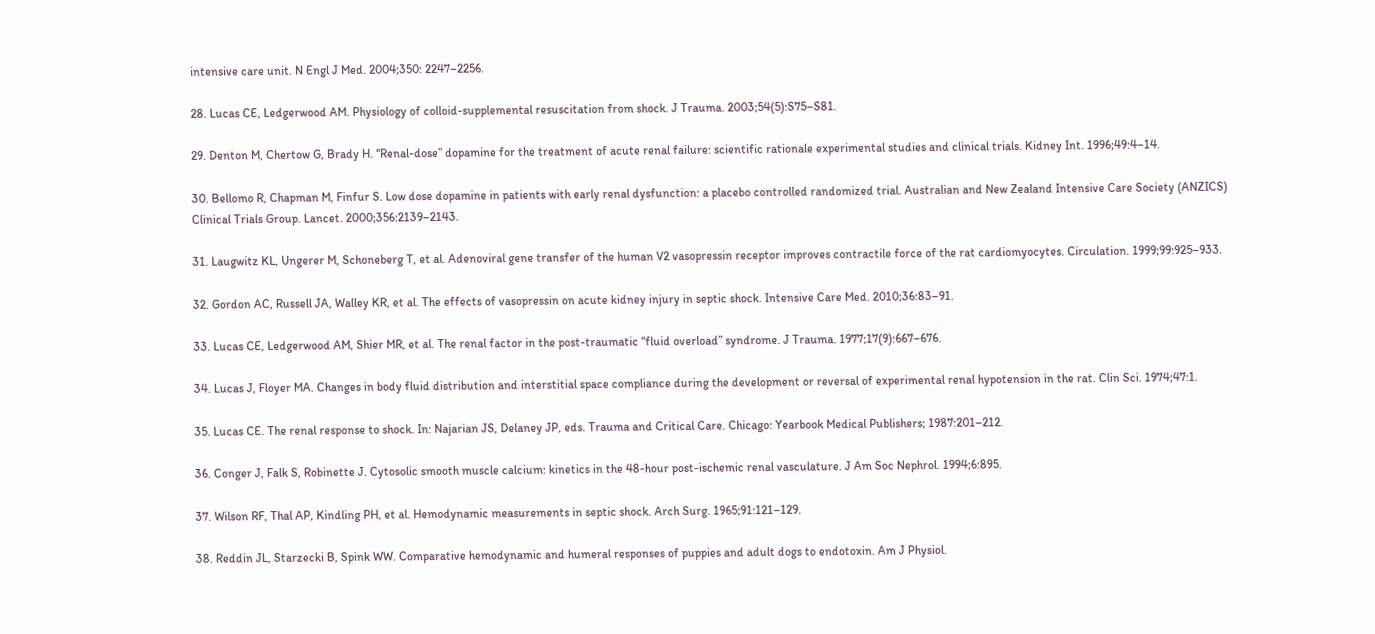intensive care unit. N Engl J Med. 2004;350: 2247–2256.

28. Lucas CE, Ledgerwood AM. Physiology of colloid-supplemental resuscitation from shock. J Trauma. 2003;54(5):S75–S81.

29. Denton M, Chertow G, Brady H. “Renal-dose” dopamine for the treatment of acute renal failure: scientific rationale experimental studies and clinical trials. Kidney Int. 1996;49:4–14.

30. Bellomo R, Chapman M, Finfur S. Low dose dopamine in patients with early renal dysfunction: a placebo controlled randomized trial. Australian and New Zealand Intensive Care Society (ANZICS) Clinical Trials Group. Lancet. 2000;356:2139–2143.

31. Laugwitz KL, Ungerer M, Schoneberg T, et al. Adenoviral gene transfer of the human V2 vasopressin receptor improves contractile force of the rat cardiomyocytes. Circulation. 1999;99:925–933.

32. Gordon AC, Russell JA, Walley KR, et al. The effects of vasopressin on acute kidney injury in septic shock. Intensive Care Med. 2010;36:83–91.

33. Lucas CE, Ledgerwood AM, Shier MR, et al. The renal factor in the post-traumatic “fluid overload” syndrome. J Trauma. 1977;17(9):667–676.

34. Lucas J, Floyer MA. Changes in body fluid distribution and interstitial space compliance during the development or reversal of experimental renal hypotension in the rat. Clin Sci. 1974;47:1.

35. Lucas CE. The renal response to shock. In: Najarian JS, Delaney JP, eds. Trauma and Critical Care. Chicago: Yearbook Medical Publishers; 1987:201–212.

36. Conger J, Falk S, Robinette J. Cytosolic smooth muscle calcium: kinetics in the 48-hour post-ischemic renal vasculature. J Am Soc Nephrol. 1994;6:895.

37. Wilson RF, Thal AP, Kindling PH, et al. Hemodynamic measurements in septic shock. Arch Surg. 1965;91:121–129.

38. Reddin JL, Starzecki B, Spink WW. Comparative hemodynamic and humeral responses of puppies and adult dogs to endotoxin. Am J Physiol.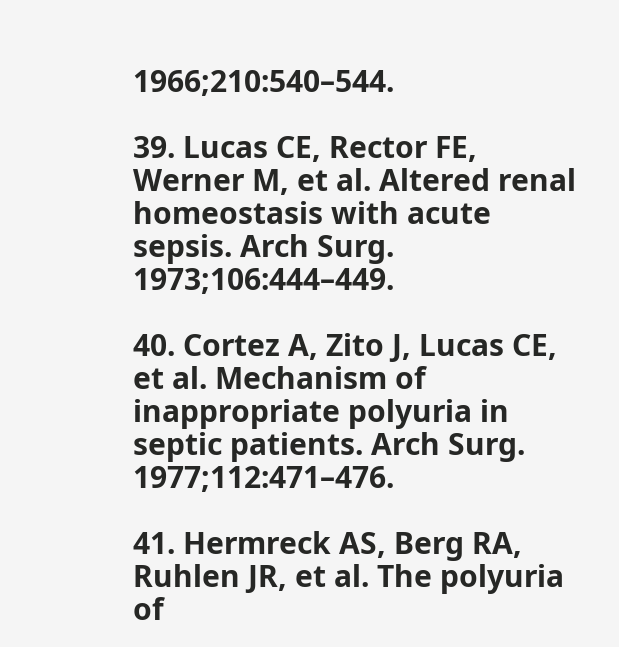1966;210:540–544.

39. Lucas CE, Rector FE, Werner M, et al. Altered renal homeostasis with acute sepsis. Arch Surg. 1973;106:444–449.

40. Cortez A, Zito J, Lucas CE, et al. Mechanism of inappropriate polyuria in septic patients. Arch Surg. 1977;112:471–476.

41. Hermreck AS, Berg RA, Ruhlen JR, et al. The polyuria of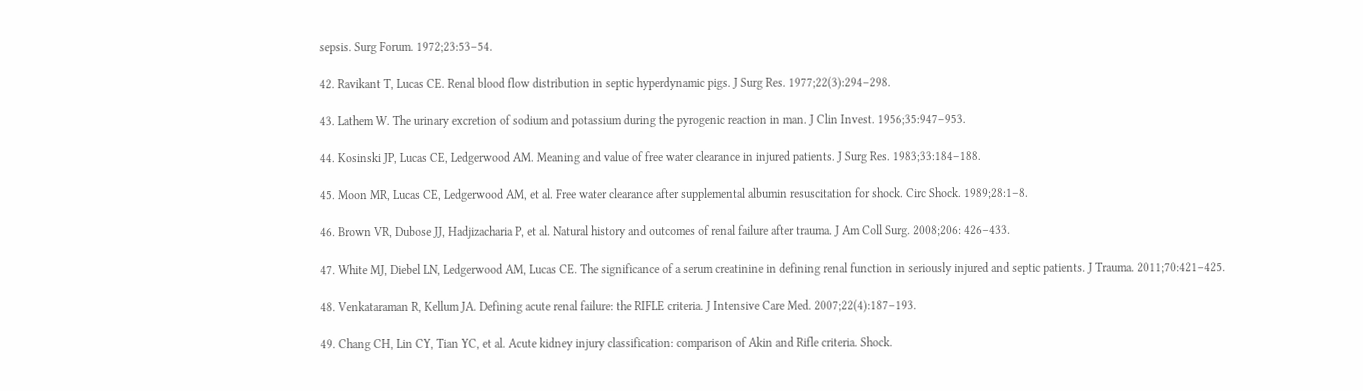sepsis. Surg Forum. 1972;23:53–54.

42. Ravikant T, Lucas CE. Renal blood flow distribution in septic hyperdynamic pigs. J Surg Res. 1977;22(3):294–298.

43. Lathem W. The urinary excretion of sodium and potassium during the pyrogenic reaction in man. J Clin Invest. 1956;35:947–953.

44. Kosinski JP, Lucas CE, Ledgerwood AM. Meaning and value of free water clearance in injured patients. J Surg Res. 1983;33:184–188.

45. Moon MR, Lucas CE, Ledgerwood AM, et al. Free water clearance after supplemental albumin resuscitation for shock. Circ Shock. 1989;28:1–8.

46. Brown VR, Dubose JJ, Hadjizacharia P, et al. Natural history and outcomes of renal failure after trauma. J Am Coll Surg. 2008;206: 426–433.

47. White MJ, Diebel LN, Ledgerwood AM, Lucas CE. The significance of a serum creatinine in defining renal function in seriously injured and septic patients. J Trauma. 2011;70:421–425.

48. Venkataraman R, Kellum JA. Defining acute renal failure: the RIFLE criteria. J Intensive Care Med. 2007;22(4):187–193.

49. Chang CH, Lin CY, Tian YC, et al. Acute kidney injury classification: comparison of Akin and Rifle criteria. Shock.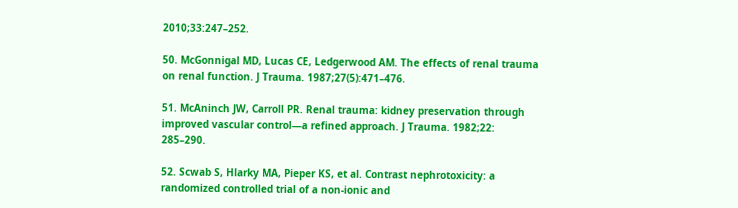2010;33:247–252.

50. McGonnigal MD, Lucas CE, Ledgerwood AM. The effects of renal trauma on renal function. J Trauma. 1987;27(5):471–476.

51. McAninch JW, Carroll PR. Renal trauma: kidney preservation through improved vascular control—a refined approach. J Trauma. 1982;22: 285–290.

52. Scwab S, Hlarky MA, Pieper KS, et al. Contrast nephrotoxicity: a randomized controlled trial of a non-ionic and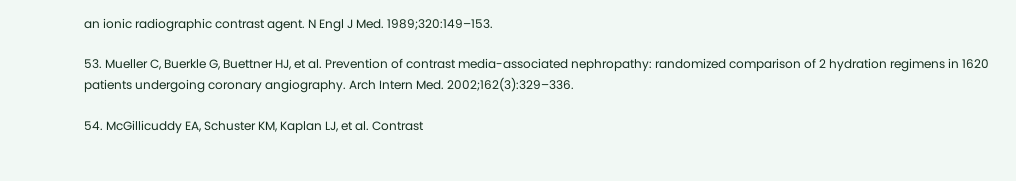an ionic radiographic contrast agent. N Engl J Med. 1989;320:149–153.

53. Mueller C, Buerkle G, Buettner HJ, et al. Prevention of contrast media-associated nephropathy: randomized comparison of 2 hydration regimens in 1620 patients undergoing coronary angiography. Arch Intern Med. 2002;162(3):329–336.

54. McGillicuddy EA, Schuster KM, Kaplan LJ, et al. Contrast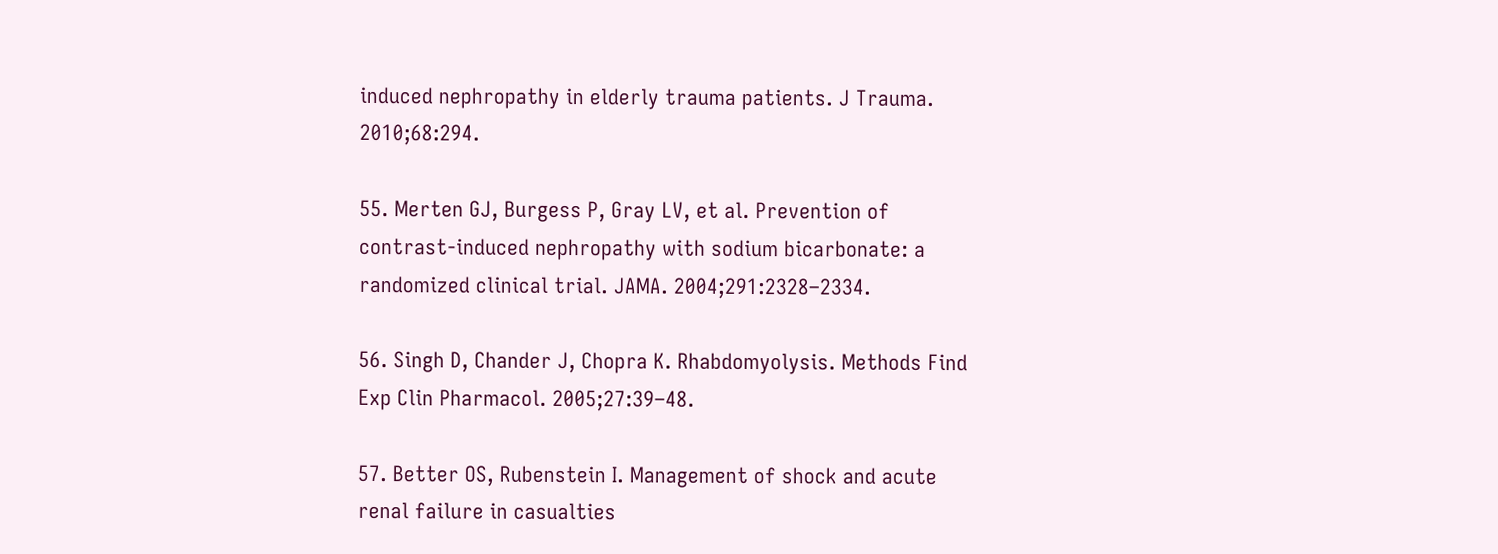induced nephropathy in elderly trauma patients. J Trauma. 2010;68:294.

55. Merten GJ, Burgess P, Gray LV, et al. Prevention of contrast-induced nephropathy with sodium bicarbonate: a randomized clinical trial. JAMA. 2004;291:2328–2334.

56. Singh D, Chander J, Chopra K. Rhabdomyolysis. Methods Find Exp Clin Pharmacol. 2005;27:39–48.

57. Better OS, Rubenstein I. Management of shock and acute renal failure in casualties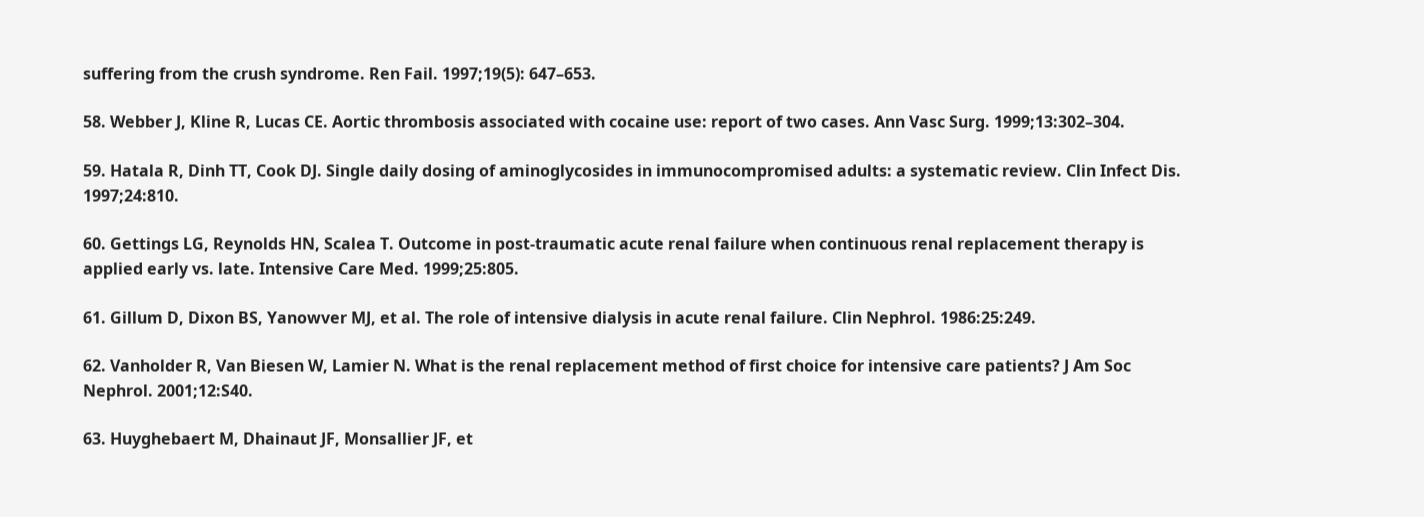suffering from the crush syndrome. Ren Fail. 1997;19(5): 647–653.

58. Webber J, Kline R, Lucas CE. Aortic thrombosis associated with cocaine use: report of two cases. Ann Vasc Surg. 1999;13:302–304.

59. Hatala R, Dinh TT, Cook DJ. Single daily dosing of aminoglycosides in immunocompromised adults: a systematic review. Clin Infect Dis. 1997;24:810.

60. Gettings LG, Reynolds HN, Scalea T. Outcome in post-traumatic acute renal failure when continuous renal replacement therapy is applied early vs. late. Intensive Care Med. 1999;25:805.

61. Gillum D, Dixon BS, Yanowver MJ, et al. The role of intensive dialysis in acute renal failure. Clin Nephrol. 1986:25:249.

62. Vanholder R, Van Biesen W, Lamier N. What is the renal replacement method of first choice for intensive care patients? J Am Soc Nephrol. 2001;12:S40.

63. Huyghebaert M, Dhainaut JF, Monsallier JF, et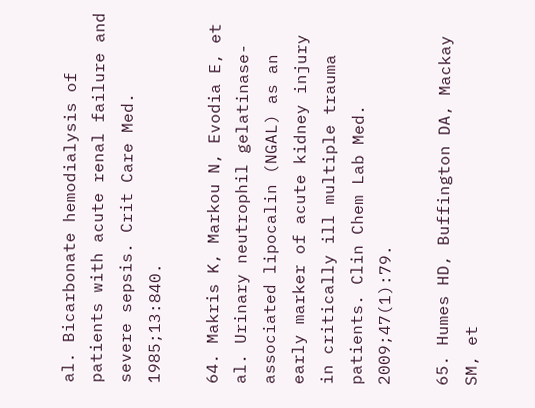al. Bicarbonate hemodialysis of patients with acute renal failure and severe sepsis. Crit Care Med. 1985;13:840.

64. Makris K, Markou N, Evodia E, et al. Urinary neutrophil gelatinase-associated lipocalin (NGAL) as an early marker of acute kidney injury in critically ill multiple trauma patients. Clin Chem Lab Med. 2009;47(1):79.

65. Humes HD, Buffington DA, Mackay SM, et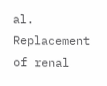al. Replacement of renal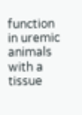function in uremic animals with a tissue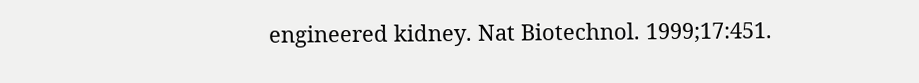engineered kidney. Nat Biotechnol. 1999;17:451.